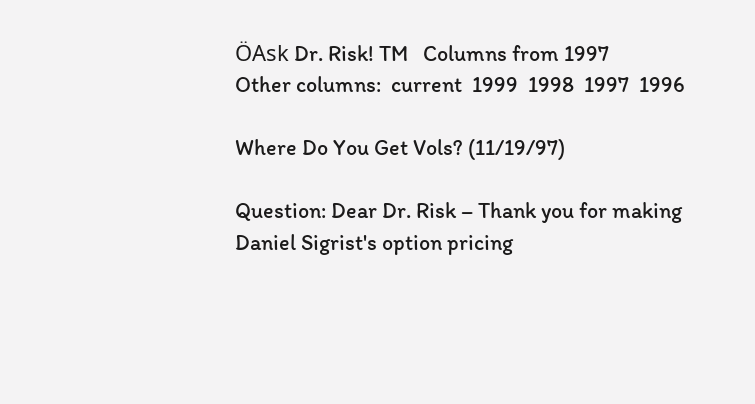ÖAsk Dr. Risk! TM   Columns from 1997
Other columns:  current  1999  1998  1997  1996

Where Do You Get Vols? (11/19/97)

Question: Dear Dr. Risk – Thank you for making Daniel Sigrist's option pricing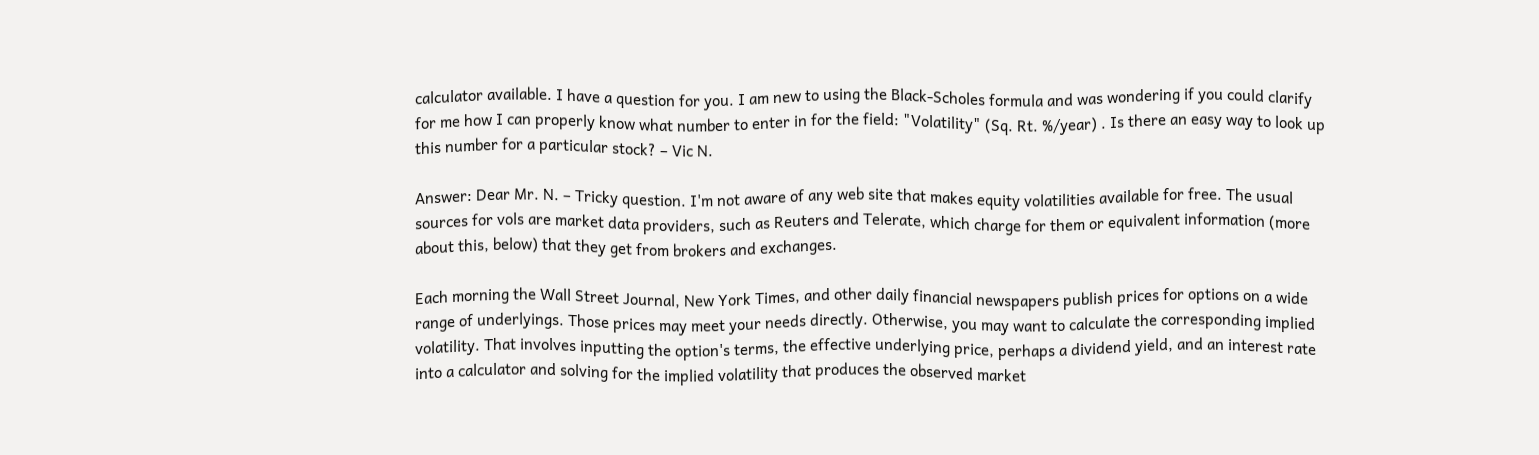calculator available. I have a question for you. I am new to using the Black-Scholes formula and was wondering if you could clarify for me how I can properly know what number to enter in for the field: "Volatility" (Sq. Rt. %/year) . Is there an easy way to look up this number for a particular stock? – Vic N.

Answer: Dear Mr. N. – Tricky question. I'm not aware of any web site that makes equity volatilities available for free. The usual sources for vols are market data providers, such as Reuters and Telerate, which charge for them or equivalent information (more about this, below) that they get from brokers and exchanges.

Each morning the Wall Street Journal, New York Times, and other daily financial newspapers publish prices for options on a wide range of underlyings. Those prices may meet your needs directly. Otherwise, you may want to calculate the corresponding implied volatility. That involves inputting the option's terms, the effective underlying price, perhaps a dividend yield, and an interest rate into a calculator and solving for the implied volatility that produces the observed market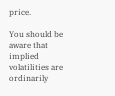price.

You should be aware that implied volatilities are ordinarily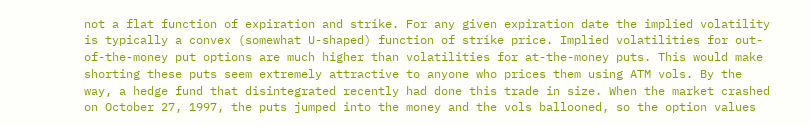not a flat function of expiration and strike. For any given expiration date the implied volatility is typically a convex (somewhat U-shaped) function of strike price. Implied volatilities for out-of-the-money put options are much higher than volatilities for at-the-money puts. This would make shorting these puts seem extremely attractive to anyone who prices them using ATM vols. By the way, a hedge fund that disintegrated recently had done this trade in size. When the market crashed on October 27, 1997, the puts jumped into the money and the vols ballooned, so the option values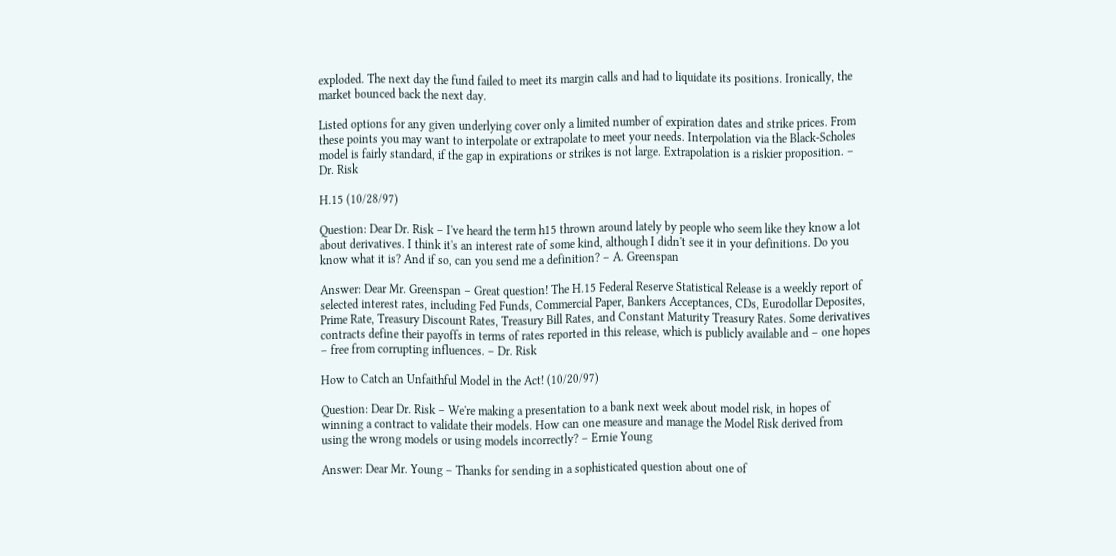exploded. The next day the fund failed to meet its margin calls and had to liquidate its positions. Ironically, the market bounced back the next day.

Listed options for any given underlying cover only a limited number of expiration dates and strike prices. From these points you may want to interpolate or extrapolate to meet your needs. Interpolation via the Black-Scholes model is fairly standard, if the gap in expirations or strikes is not large. Extrapolation is a riskier proposition. – Dr. Risk

H.15 (10/28/97)

Question: Dear Dr. Risk – I've heard the term h15 thrown around lately by people who seem like they know a lot about derivatives. I think it's an interest rate of some kind, although I didn't see it in your definitions. Do you know what it is? And if so, can you send me a definition? – A. Greenspan

Answer: Dear Mr. Greenspan – Great question! The H.15 Federal Reserve Statistical Release is a weekly report of selected interest rates, including Fed Funds, Commercial Paper, Bankers Acceptances, CDs, Eurodollar Deposites, Prime Rate, Treasury Discount Rates, Treasury Bill Rates, and Constant Maturity Treasury Rates. Some derivatives contracts define their payoffs in terms of rates reported in this release, which is publicly available and – one hopes – free from corrupting influences. – Dr. Risk

How to Catch an Unfaithful Model in the Act! (10/20/97)

Question: Dear Dr. Risk – We're making a presentation to a bank next week about model risk, in hopes of winning a contract to validate their models. How can one measure and manage the Model Risk derived from using the wrong models or using models incorrectly? – Ernie Young

Answer: Dear Mr. Young – Thanks for sending in a sophisticated question about one of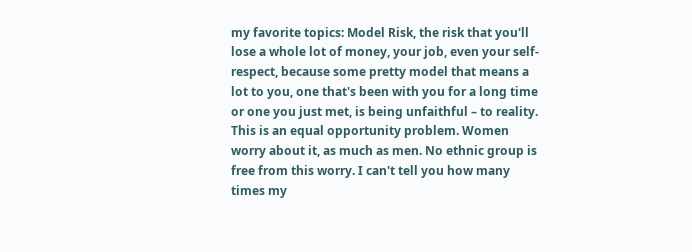my favorite topics: Model Risk, the risk that you'll lose a whole lot of money, your job, even your self-respect, because some pretty model that means a lot to you, one that's been with you for a long time or one you just met, is being unfaithful – to reality. This is an equal opportunity problem. Women worry about it, as much as men. No ethnic group is free from this worry. I can't tell you how many times my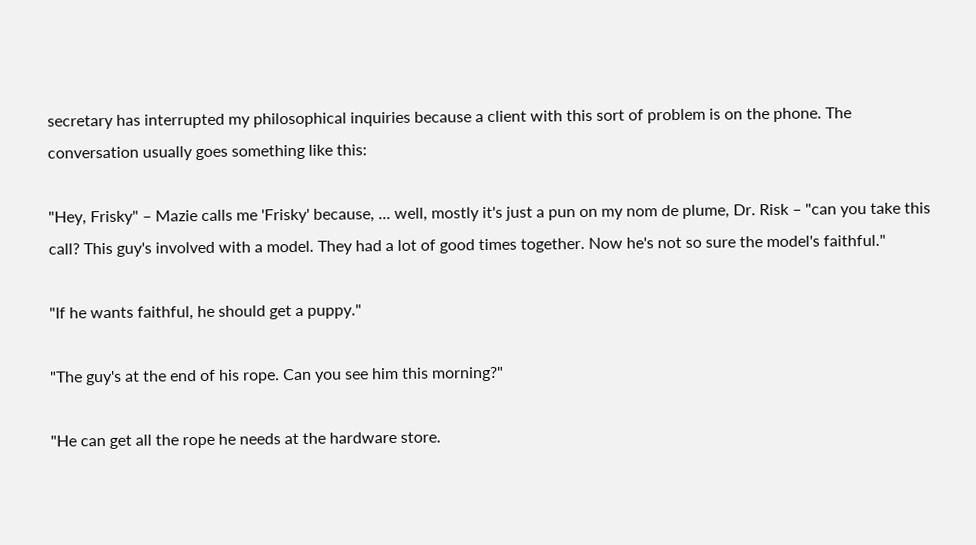secretary has interrupted my philosophical inquiries because a client with this sort of problem is on the phone. The conversation usually goes something like this:

"Hey, Frisky" – Mazie calls me 'Frisky' because, ... well, mostly it's just a pun on my nom de plume, Dr. Risk – "can you take this call? This guy's involved with a model. They had a lot of good times together. Now he's not so sure the model's faithful."

"If he wants faithful, he should get a puppy."

"The guy's at the end of his rope. Can you see him this morning?"

"He can get all the rope he needs at the hardware store.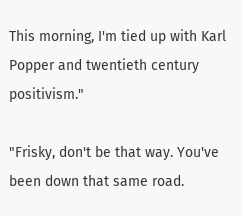This morning, I'm tied up with Karl Popper and twentieth century positivism."

"Frisky, don't be that way. You've been down that same road.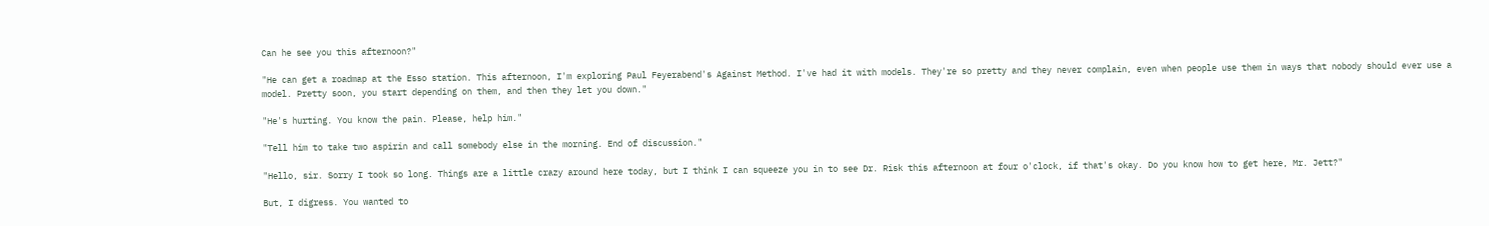Can he see you this afternoon?"

"He can get a roadmap at the Esso station. This afternoon, I'm exploring Paul Feyerabend's Against Method. I've had it with models. They're so pretty and they never complain, even when people use them in ways that nobody should ever use a model. Pretty soon, you start depending on them, and then they let you down."

"He's hurting. You know the pain. Please, help him."

"Tell him to take two aspirin and call somebody else in the morning. End of discussion."

"Hello, sir. Sorry I took so long. Things are a little crazy around here today, but I think I can squeeze you in to see Dr. Risk this afternoon at four o'clock, if that's okay. Do you know how to get here, Mr. Jett?"

But, I digress. You wanted to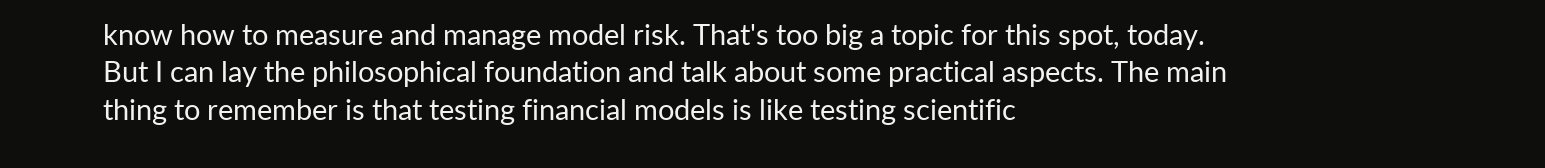know how to measure and manage model risk. That's too big a topic for this spot, today. But I can lay the philosophical foundation and talk about some practical aspects. The main thing to remember is that testing financial models is like testing scientific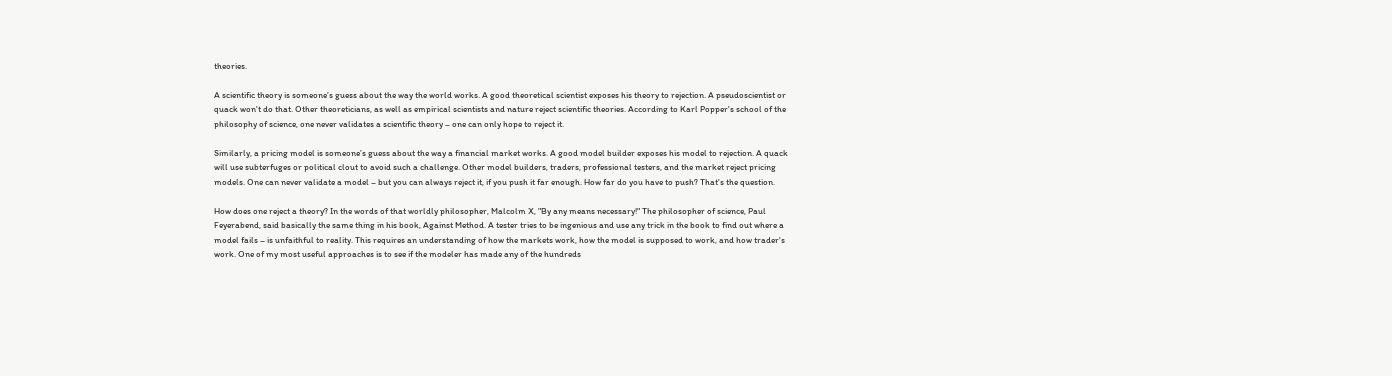theories.

A scientific theory is someone’s guess about the way the world works. A good theoretical scientist exposes his theory to rejection. A pseudoscientist or quack won't do that. Other theoreticians, as well as empirical scientists and nature reject scientific theories. According to Karl Popper's school of the philosophy of science, one never validates a scientific theory – one can only hope to reject it.

Similarly, a pricing model is someone’s guess about the way a financial market works. A good model builder exposes his model to rejection. A quack will use subterfuges or political clout to avoid such a challenge. Other model builders, traders, professional testers, and the market reject pricing models. One can never validate a model – but you can always reject it, if you push it far enough. How far do you have to push? That's the question.

How does one reject a theory? In the words of that worldly philosopher, Malcolm X, "By any means necessary!" The philosopher of science, Paul Feyerabend, said basically the same thing in his book, Against Method. A tester tries to be ingenious and use any trick in the book to find out where a model fails – is unfaithful to reality. This requires an understanding of how the markets work, how the model is supposed to work, and how trader's work. One of my most useful approaches is to see if the modeler has made any of the hundreds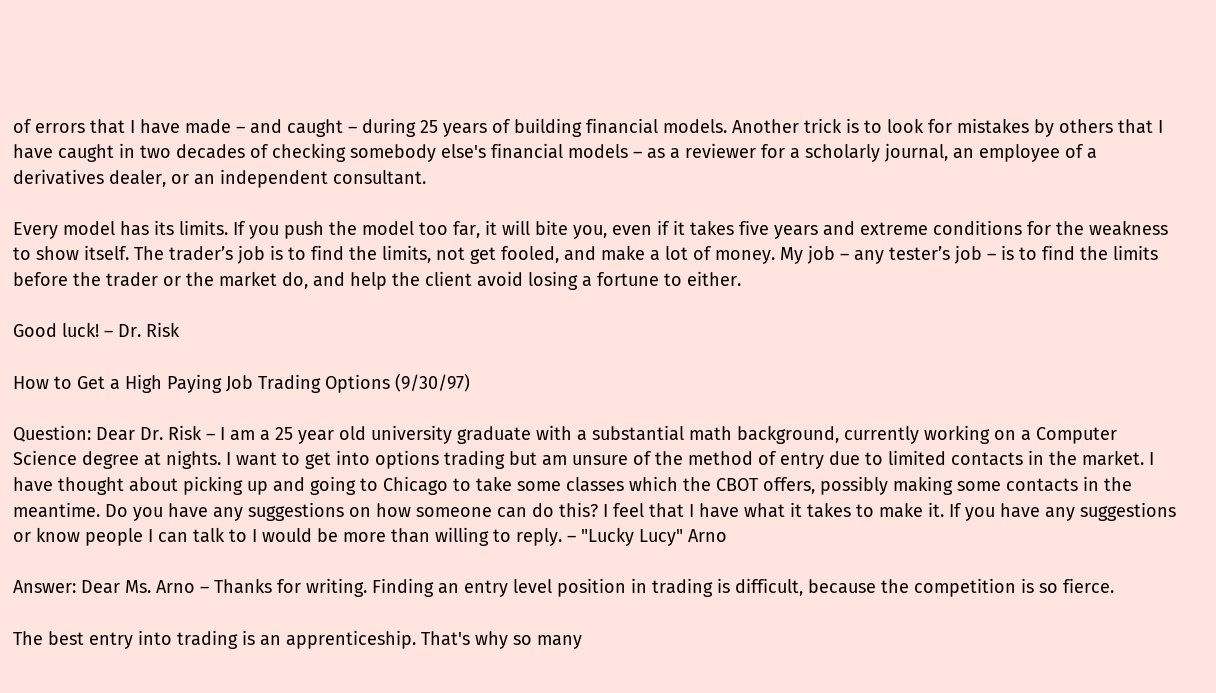of errors that I have made – and caught – during 25 years of building financial models. Another trick is to look for mistakes by others that I have caught in two decades of checking somebody else's financial models – as a reviewer for a scholarly journal, an employee of a derivatives dealer, or an independent consultant.

Every model has its limits. If you push the model too far, it will bite you, even if it takes five years and extreme conditions for the weakness to show itself. The trader’s job is to find the limits, not get fooled, and make a lot of money. My job – any tester’s job – is to find the limits before the trader or the market do, and help the client avoid losing a fortune to either.

Good luck! – Dr. Risk

How to Get a High Paying Job Trading Options (9/30/97)

Question: Dear Dr. Risk – I am a 25 year old university graduate with a substantial math background, currently working on a Computer Science degree at nights. I want to get into options trading but am unsure of the method of entry due to limited contacts in the market. I have thought about picking up and going to Chicago to take some classes which the CBOT offers, possibly making some contacts in the meantime. Do you have any suggestions on how someone can do this? I feel that I have what it takes to make it. If you have any suggestions or know people I can talk to I would be more than willing to reply. – "Lucky Lucy" Arno

Answer: Dear Ms. Arno – Thanks for writing. Finding an entry level position in trading is difficult, because the competition is so fierce.

The best entry into trading is an apprenticeship. That's why so many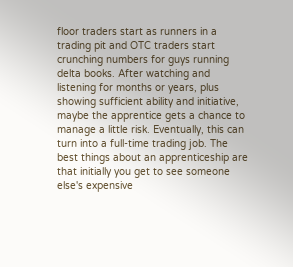floor traders start as runners in a trading pit and OTC traders start crunching numbers for guys running delta books. After watching and listening for months or years, plus showing sufficient ability and initiative, maybe the apprentice gets a chance to manage a little risk. Eventually, this can turn into a full-time trading job. The best things about an apprenticeship are that initially you get to see someone else's expensive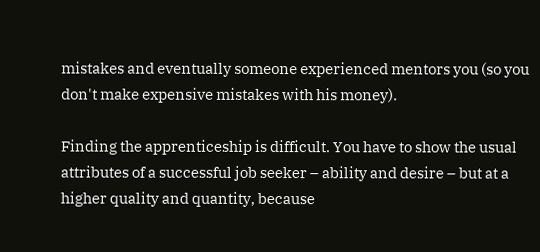mistakes and eventually someone experienced mentors you (so you don't make expensive mistakes with his money).

Finding the apprenticeship is difficult. You have to show the usual attributes of a successful job seeker – ability and desire – but at a higher quality and quantity, because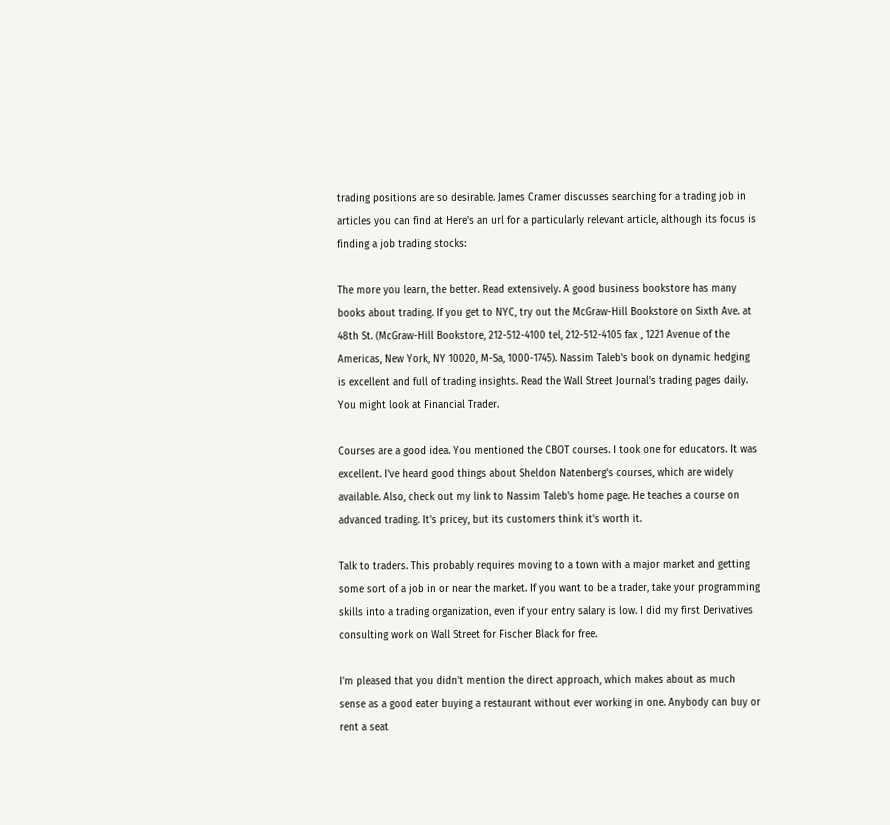trading positions are so desirable. James Cramer discusses searching for a trading job in articles you can find at Here's an url for a particularly relevant article, although its focus is finding a job trading stocks:

The more you learn, the better. Read extensively. A good business bookstore has many books about trading. If you get to NYC, try out the McGraw-Hill Bookstore on Sixth Ave. at 48th St. (McGraw-Hill Bookstore, 212-512-4100 tel, 212-512-4105 fax , 1221 Avenue of the Americas, New York, NY 10020, M-Sa, 1000-1745). Nassim Taleb's book on dynamic hedging is excellent and full of trading insights. Read the Wall Street Journal’s trading pages daily. You might look at Financial Trader.

Courses are a good idea. You mentioned the CBOT courses. I took one for educators. It was excellent. I've heard good things about Sheldon Natenberg's courses, which are widely available. Also, check out my link to Nassim Taleb's home page. He teaches a course on advanced trading. It's pricey, but its customers think it's worth it.

Talk to traders. This probably requires moving to a town with a major market and getting some sort of a job in or near the market. If you want to be a trader, take your programming skills into a trading organization, even if your entry salary is low. I did my first Derivatives consulting work on Wall Street for Fischer Black for free.

I'm pleased that you didn't mention the direct approach, which makes about as much sense as a good eater buying a restaurant without ever working in one. Anybody can buy or rent a seat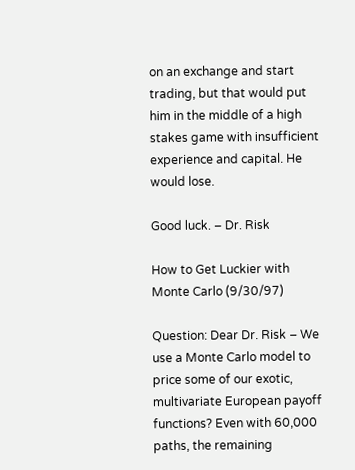on an exchange and start trading, but that would put him in the middle of a high stakes game with insufficient experience and capital. He would lose.

Good luck. – Dr. Risk

How to Get Luckier with Monte Carlo (9/30/97)

Question: Dear Dr. Risk – We use a Monte Carlo model to price some of our exotic, multivariate European payoff functions? Even with 60,000 paths, the remaining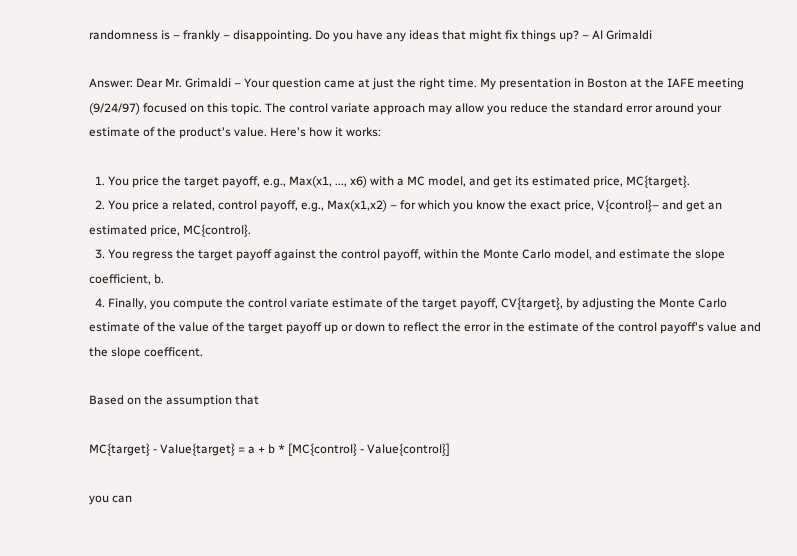randomness is – frankly – disappointing. Do you have any ideas that might fix things up? – Al Grimaldi

Answer: Dear Mr. Grimaldi – Your question came at just the right time. My presentation in Boston at the IAFE meeting (9/24/97) focused on this topic. The control variate approach may allow you reduce the standard error around your estimate of the product's value. Here's how it works:

  1. You price the target payoff, e.g., Max(x1, ..., x6) with a MC model, and get its estimated price, MC{target}.
  2. You price a related, control payoff, e.g., Max(x1,x2) – for which you know the exact price, V{control}– and get an estimated price, MC{control}.
  3. You regress the target payoff against the control payoff, within the Monte Carlo model, and estimate the slope coefficient, b.
  4. Finally, you compute the control variate estimate of the target payoff, CV{target}, by adjusting the Monte Carlo estimate of the value of the target payoff up or down to reflect the error in the estimate of the control payoff's value and the slope coefficent.

Based on the assumption that

MC{target} - Value{target} = a + b * [MC{control} - Value{control}]

you can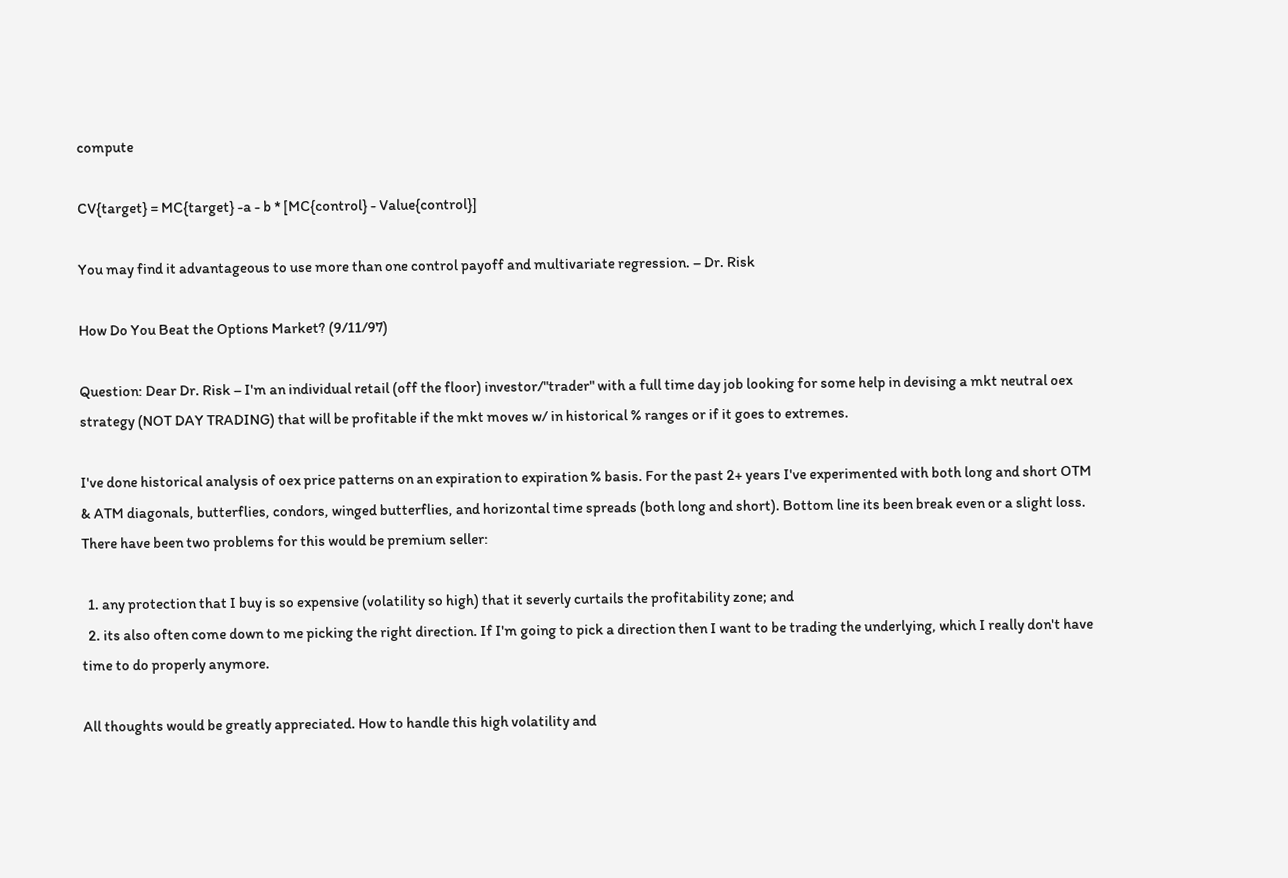compute

CV{target} = MC{target} -a - b * [MC{control} - Value{control}]

You may find it advantageous to use more than one control payoff and multivariate regression. – Dr. Risk

How Do You Beat the Options Market? (9/11/97)

Question: Dear Dr. Risk – I'm an individual retail (off the floor) investor/"trader" with a full time day job looking for some help in devising a mkt neutral oex strategy (NOT DAY TRADING) that will be profitable if the mkt moves w/ in historical % ranges or if it goes to extremes.

I've done historical analysis of oex price patterns on an expiration to expiration % basis. For the past 2+ years I've experimented with both long and short OTM & ATM diagonals, butterflies, condors, winged butterflies, and horizontal time spreads (both long and short). Bottom line its been break even or a slight loss. There have been two problems for this would be premium seller:

  1. any protection that I buy is so expensive (volatility so high) that it severly curtails the profitability zone; and
  2. its also often come down to me picking the right direction. If I'm going to pick a direction then I want to be trading the underlying, which I really don't have time to do properly anymore.

All thoughts would be greatly appreciated. How to handle this high volatility and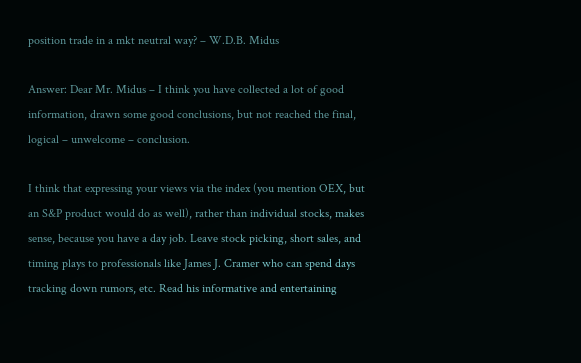position trade in a mkt neutral way? – W.D.B. Midus

Answer: Dear Mr. Midus – I think you have collected a lot of good information, drawn some good conclusions, but not reached the final, logical – unwelcome – conclusion.

I think that expressing your views via the index (you mention OEX, but an S&P product would do as well), rather than individual stocks, makes sense, because you have a day job. Leave stock picking, short sales, and timing plays to professionals like James J. Cramer who can spend days tracking down rumors, etc. Read his informative and entertaining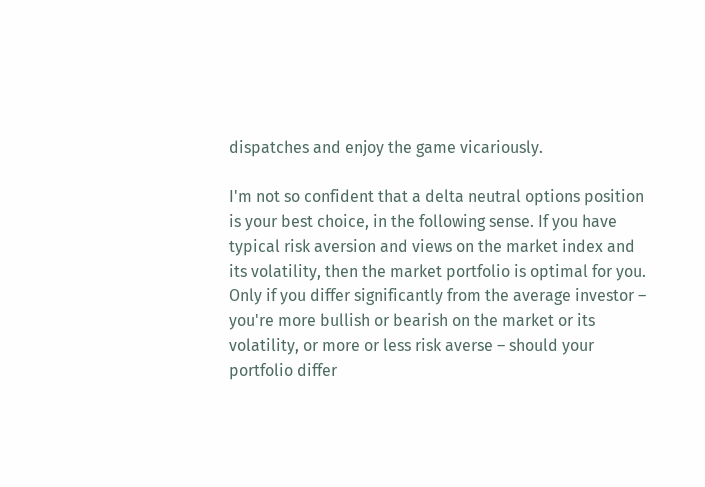dispatches and enjoy the game vicariously.

I'm not so confident that a delta neutral options position is your best choice, in the following sense. If you have typical risk aversion and views on the market index and its volatility, then the market portfolio is optimal for you. Only if you differ significantly from the average investor – you're more bullish or bearish on the market or its volatility, or more or less risk averse – should your portfolio differ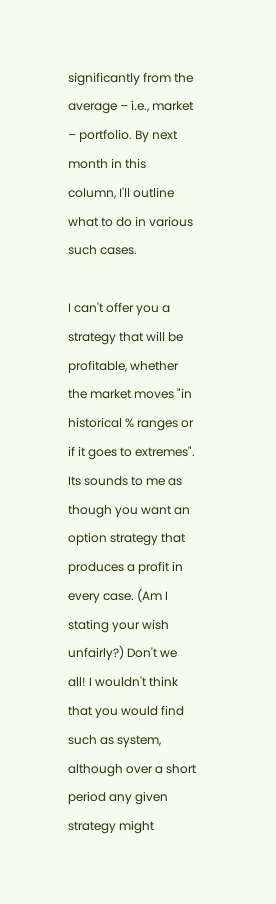significantly from the average – i.e., market – portfolio. By next month in this column, I'll outline what to do in various such cases.

I can't offer you a strategy that will be profitable, whether the market moves "in historical % ranges or if it goes to extremes". Its sounds to me as though you want an option strategy that produces a profit in every case. (Am I stating your wish unfairly?) Don't we all! I wouldn't think that you would find such as system, although over a short period any given strategy might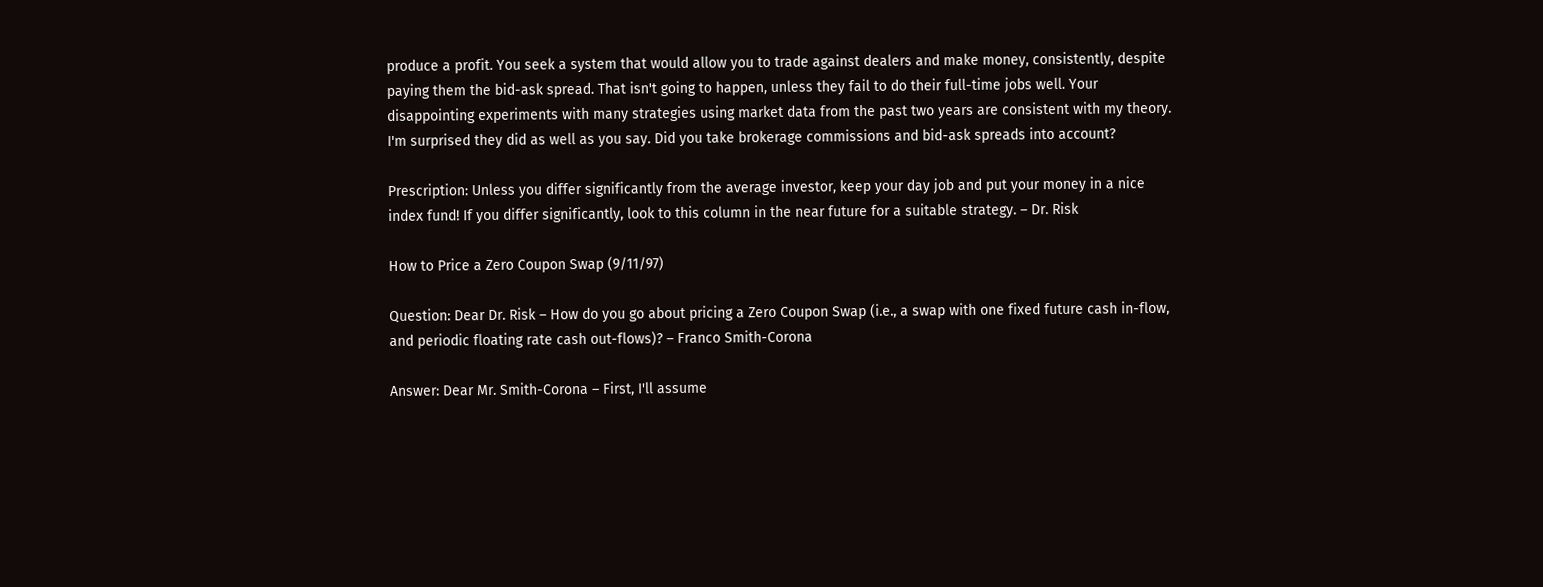produce a profit. You seek a system that would allow you to trade against dealers and make money, consistently, despite paying them the bid-ask spread. That isn't going to happen, unless they fail to do their full-time jobs well. Your disappointing experiments with many strategies using market data from the past two years are consistent with my theory. I'm surprised they did as well as you say. Did you take brokerage commissions and bid-ask spreads into account?

Prescription: Unless you differ significantly from the average investor, keep your day job and put your money in a nice index fund! If you differ significantly, look to this column in the near future for a suitable strategy. – Dr. Risk

How to Price a Zero Coupon Swap (9/11/97)

Question: Dear Dr. Risk – How do you go about pricing a Zero Coupon Swap (i.e., a swap with one fixed future cash in-flow, and periodic floating rate cash out-flows)? – Franco Smith-Corona

Answer: Dear Mr. Smith-Corona – First, I'll assume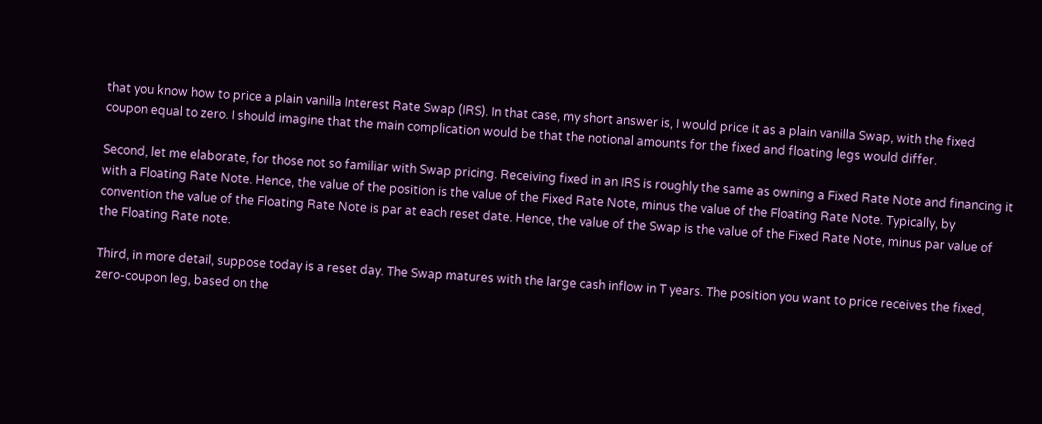that you know how to price a plain vanilla Interest Rate Swap (IRS). In that case, my short answer is, I would price it as a plain vanilla Swap, with the fixed coupon equal to zero. I should imagine that the main complication would be that the notional amounts for the fixed and floating legs would differ.

Second, let me elaborate, for those not so familiar with Swap pricing. Receiving fixed in an IRS is roughly the same as owning a Fixed Rate Note and financing it with a Floating Rate Note. Hence, the value of the position is the value of the Fixed Rate Note, minus the value of the Floating Rate Note. Typically, by convention the value of the Floating Rate Note is par at each reset date. Hence, the value of the Swap is the value of the Fixed Rate Note, minus par value of the Floating Rate note.

Third, in more detail, suppose today is a reset day. The Swap matures with the large cash inflow in T years. The position you want to price receives the fixed, zero-coupon leg, based on the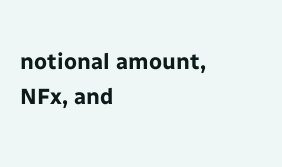notional amount, NFx, and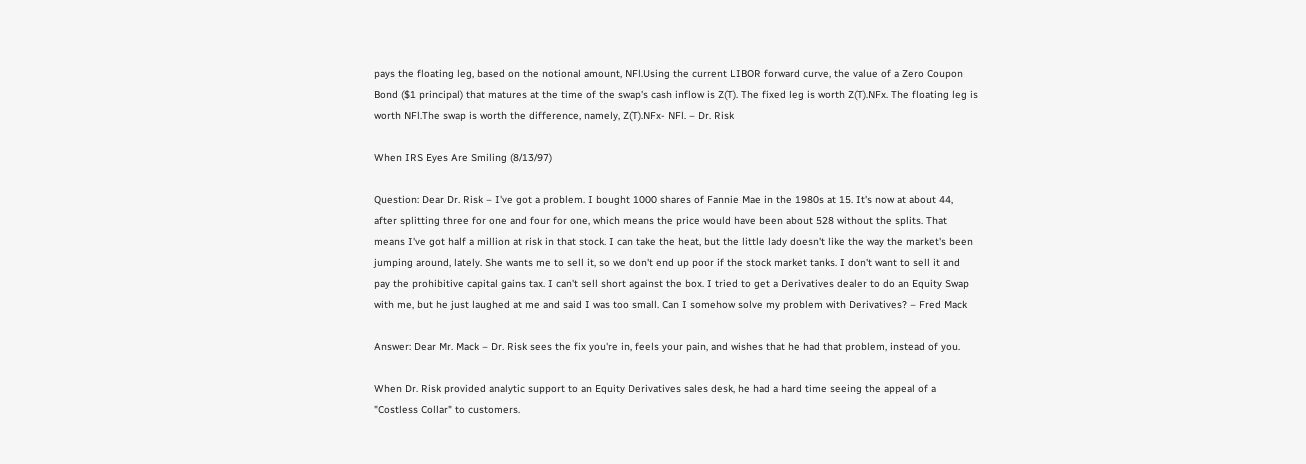pays the floating leg, based on the notional amount, NFl.Using the current LIBOR forward curve, the value of a Zero Coupon Bond ($1 principal) that matures at the time of the swap's cash inflow is Z(T). The fixed leg is worth Z(T).NFx. The floating leg is worth NFl.The swap is worth the difference, namely, Z(T).NFx- NFl. – Dr. Risk

When IRS Eyes Are Smiling (8/13/97)

Question: Dear Dr. Risk – I've got a problem. I bought 1000 shares of Fannie Mae in the 1980s at 15. It's now at about 44, after splitting three for one and four for one, which means the price would have been about 528 without the splits. That means I've got half a million at risk in that stock. I can take the heat, but the little lady doesn't like the way the market's been jumping around, lately. She wants me to sell it, so we don't end up poor if the stock market tanks. I don't want to sell it and pay the prohibitive capital gains tax. I can't sell short against the box. I tried to get a Derivatives dealer to do an Equity Swap with me, but he just laughed at me and said I was too small. Can I somehow solve my problem with Derivatives? – Fred Mack

Answer: Dear Mr. Mack – Dr. Risk sees the fix you're in, feels your pain, and wishes that he had that problem, instead of you.

When Dr. Risk provided analytic support to an Equity Derivatives sales desk, he had a hard time seeing the appeal of a "Costless Collar" to customers.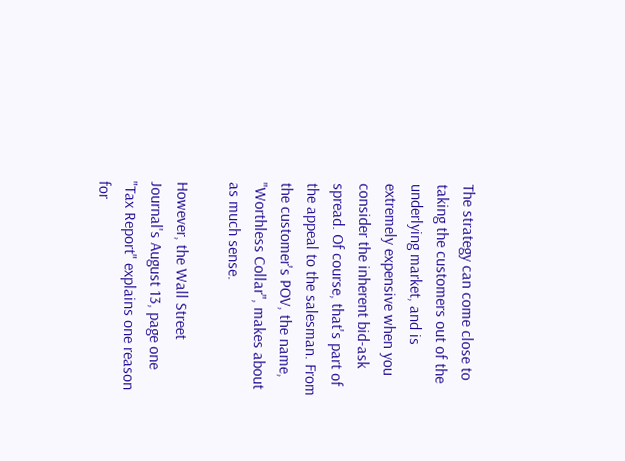The strategy can come close to taking the customers out of the underlying market, and is extremely expensive when you consider the inherent bid-ask spread. Of course, that's part of the appeal to the salesman. From the customer's POV, the name, "Worthless Collar", makes about as much sense.

However, the Wall Street Journal's August 13, page one "Tax Report" explains one reason for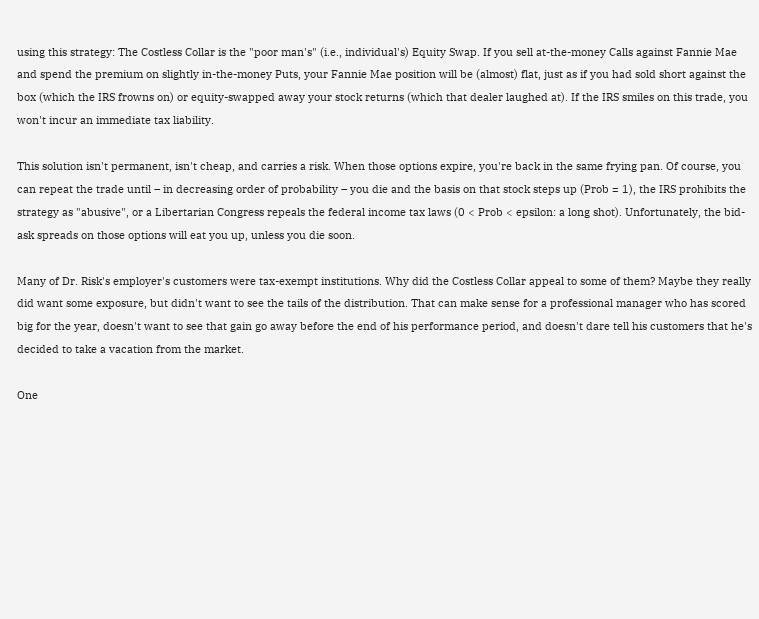using this strategy: The Costless Collar is the "poor man's" (i.e., individual's) Equity Swap. If you sell at-the-money Calls against Fannie Mae and spend the premium on slightly in-the-money Puts, your Fannie Mae position will be (almost) flat, just as if you had sold short against the box (which the IRS frowns on) or equity-swapped away your stock returns (which that dealer laughed at). If the IRS smiles on this trade, you won't incur an immediate tax liability.

This solution isn't permanent, isn't cheap, and carries a risk. When those options expire, you're back in the same frying pan. Of course, you can repeat the trade until – in decreasing order of probability – you die and the basis on that stock steps up (Prob = 1), the IRS prohibits the strategy as "abusive", or a Libertarian Congress repeals the federal income tax laws (0 < Prob < epsilon: a long shot). Unfortunately, the bid-ask spreads on those options will eat you up, unless you die soon.

Many of Dr. Risk's employer's customers were tax-exempt institutions. Why did the Costless Collar appeal to some of them? Maybe they really did want some exposure, but didn't want to see the tails of the distribution. That can make sense for a professional manager who has scored big for the year, doesn't want to see that gain go away before the end of his performance period, and doesn't dare tell his customers that he's decided to take a vacation from the market.

One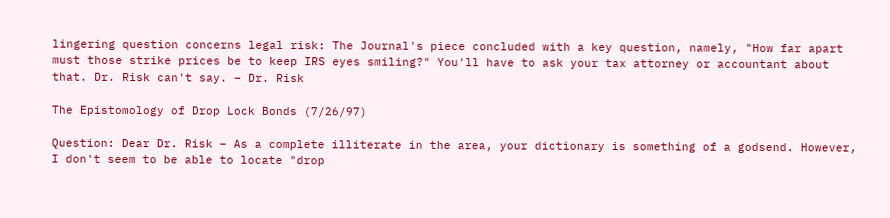lingering question concerns legal risk: The Journal's piece concluded with a key question, namely, "How far apart must those strike prices be to keep IRS eyes smiling?" You'll have to ask your tax attorney or accountant about that. Dr. Risk can't say. – Dr. Risk

The Epistomology of Drop Lock Bonds (7/26/97)

Question: Dear Dr. Risk – As a complete illiterate in the area, your dictionary is something of a godsend. However, I don't seem to be able to locate "drop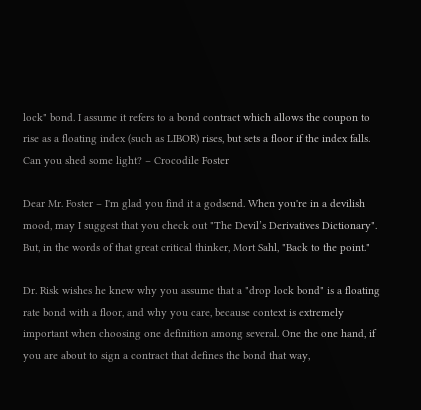lock" bond. I assume it refers to a bond contract which allows the coupon to rise as a floating index (such as LIBOR) rises, but sets a floor if the index falls. Can you shed some light? – Crocodile Foster

Dear Mr. Foster – I'm glad you find it a godsend. When you're in a devilish mood, may I suggest that you check out "The Devil’s Derivatives Dictionary". But, in the words of that great critical thinker, Mort Sahl, "Back to the point."

Dr. Risk wishes he knew why you assume that a "drop lock bond" is a floating rate bond with a floor, and why you care, because context is extremely important when choosing one definition among several. One the one hand, if you are about to sign a contract that defines the bond that way,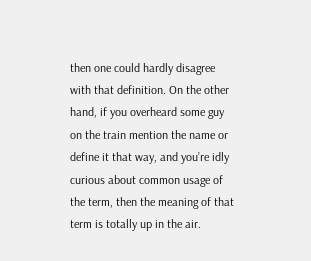then one could hardly disagree with that definition. On the other hand, if you overheard some guy on the train mention the name or define it that way, and you’re idly curious about common usage of the term, then the meaning of that term is totally up in the air.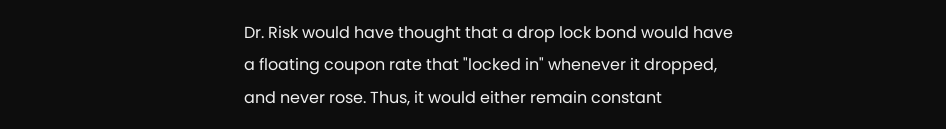Dr. Risk would have thought that a drop lock bond would have a floating coupon rate that "locked in" whenever it dropped, and never rose. Thus, it would either remain constant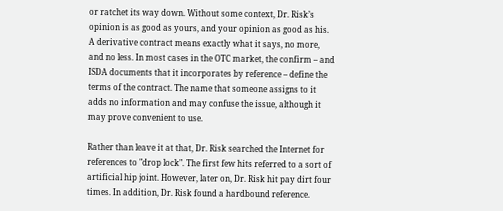or ratchet its way down. Without some context, Dr. Risk’s opinion is as good as yours, and your opinion as good as his. A derivative contract means exactly what it says, no more, and no less. In most cases in the OTC market, the confirm – and ISDA documents that it incorporates by reference – define the terms of the contract. The name that someone assigns to it adds no information and may confuse the issue, although it may prove convenient to use.

Rather than leave it at that, Dr. Risk searched the Internet for references to "drop lock". The first few hits referred to a sort of artificial hip joint. However, later on, Dr. Risk hit pay dirt four times. In addition, Dr. Risk found a hardbound reference.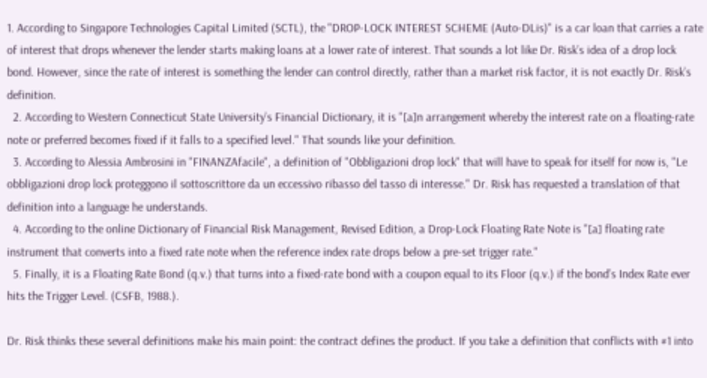1. According to Singapore Technologies Capital Limited (SCTL), the "DROP-LOCK INTEREST SCHEME (Auto-DLis)" is a car loan that carries a rate of interest that drops whenever the lender starts making loans at a lower rate of interest. That sounds a lot like Dr. Risk’s idea of a drop lock bond. However, since the rate of interest is something the lender can control directly, rather than a market risk factor, it is not exactly Dr. Risk’s definition.
  2. According to Western Connecticut State University’s Financial Dictionary, it is "[a]n arrangement whereby the interest rate on a floating-rate note or preferred becomes fixed if it falls to a specified level." That sounds like your definition.
  3. According to Alessia Ambrosini in "FINANZAfacile", a definition of "Obbligazioni drop lock" that will have to speak for itself for now is, "Le obbligazioni drop lock proteggono il sottoscrittore da un eccessivo ribasso del tasso di interesse." Dr. Risk has requested a translation of that definition into a language he understands.
  4. According to the online Dictionary of Financial Risk Management, Revised Edition, a Drop-Lock Floating Rate Note is "[a] floating rate instrument that converts into a fixed rate note when the reference index rate drops below a pre-set trigger rate."
  5. Finally, it is a Floating Rate Bond (q.v.) that turns into a fixed-rate bond with a coupon equal to its Floor (q.v.) if the bond’s Index Rate ever hits the Trigger Level. (CSFB, 1988.).

Dr. Risk thinks these several definitions make his main point: the contract defines the product. If you take a definition that conflicts with #1 into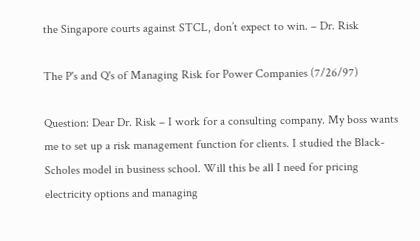the Singapore courts against STCL, don’t expect to win. – Dr. Risk

The P's and Q's of Managing Risk for Power Companies (7/26/97)

Question: Dear Dr. Risk – I work for a consulting company. My boss wants me to set up a risk management function for clients. I studied the Black-Scholes model in business school. Will this be all I need for pricing electricity options and managing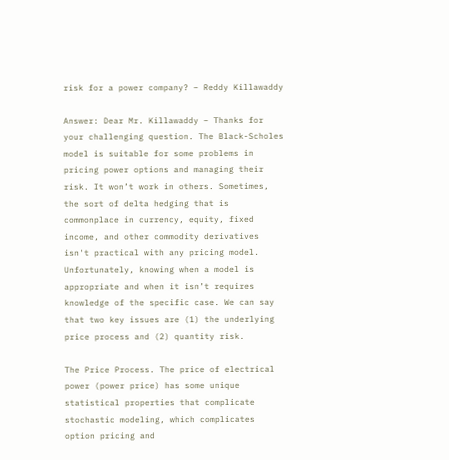risk for a power company? – Reddy Killawaddy

Answer: Dear Mr. Killawaddy – Thanks for your challenging question. The Black-Scholes model is suitable for some problems in pricing power options and managing their risk. It won’t work in others. Sometimes, the sort of delta hedging that is commonplace in currency, equity, fixed income, and other commodity derivatives isn't practical with any pricing model. Unfortunately, knowing when a model is appropriate and when it isn’t requires knowledge of the specific case. We can say that two key issues are (1) the underlying price process and (2) quantity risk.

The Price Process. The price of electrical power (power price) has some unique statistical properties that complicate stochastic modeling, which complicates option pricing and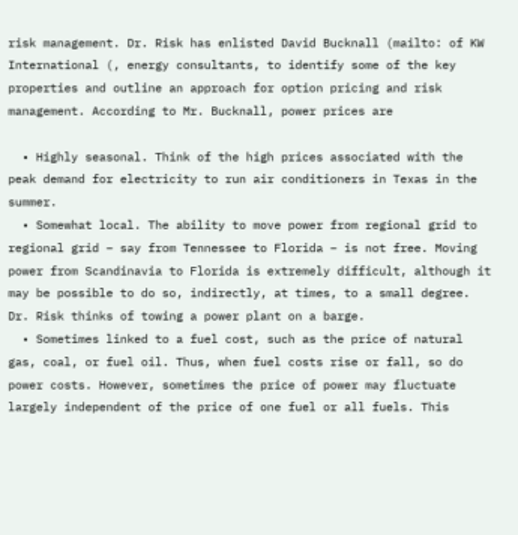risk management. Dr. Risk has enlisted David Bucknall (mailto: of KW International (, energy consultants, to identify some of the key properties and outline an approach for option pricing and risk management. According to Mr. Bucknall, power prices are

  • Highly seasonal. Think of the high prices associated with the peak demand for electricity to run air conditioners in Texas in the summer.
  • Somewhat local. The ability to move power from regional grid to regional grid – say from Tennessee to Florida – is not free. Moving power from Scandinavia to Florida is extremely difficult, although it may be possible to do so, indirectly, at times, to a small degree. Dr. Risk thinks of towing a power plant on a barge.
  • Sometimes linked to a fuel cost, such as the price of natural gas, coal, or fuel oil. Thus, when fuel costs rise or fall, so do power costs. However, sometimes the price of power may fluctuate largely independent of the price of one fuel or all fuels. This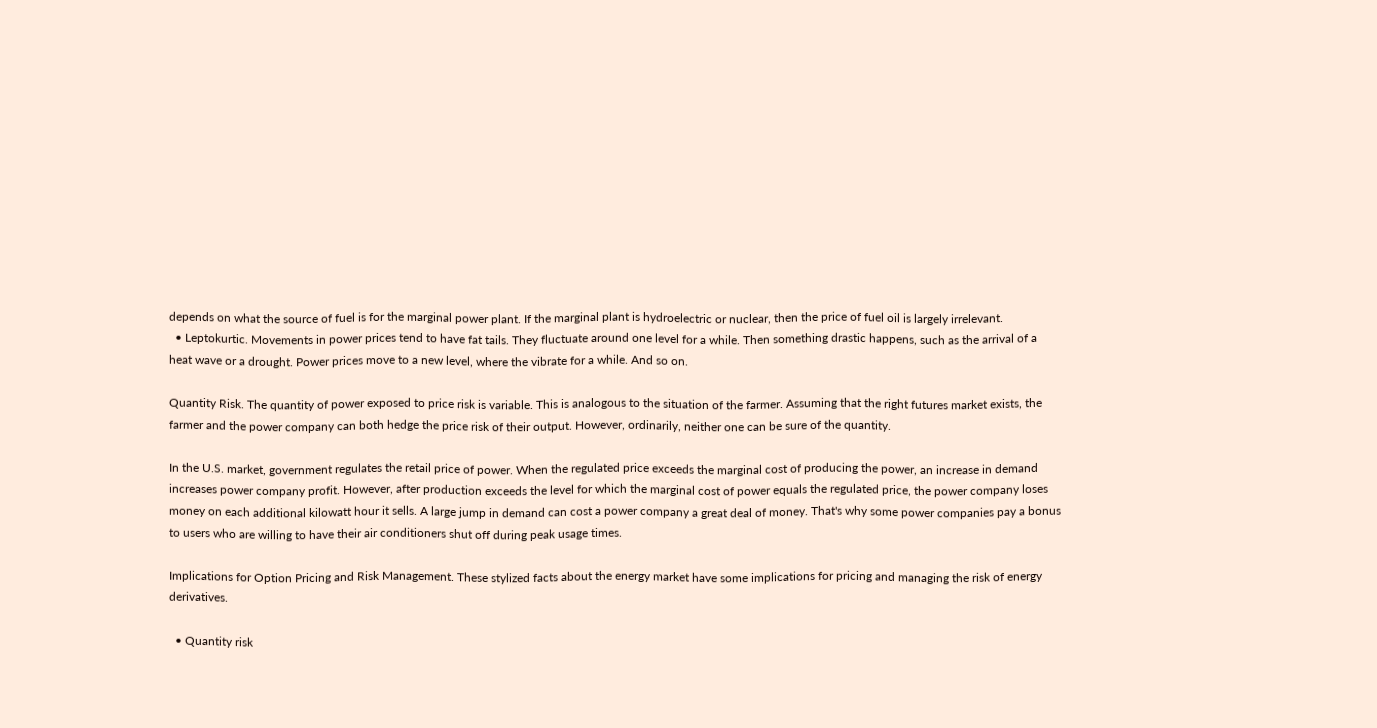depends on what the source of fuel is for the marginal power plant. If the marginal plant is hydroelectric or nuclear, then the price of fuel oil is largely irrelevant.
  • Leptokurtic. Movements in power prices tend to have fat tails. They fluctuate around one level for a while. Then something drastic happens, such as the arrival of a heat wave or a drought. Power prices move to a new level, where the vibrate for a while. And so on.

Quantity Risk. The quantity of power exposed to price risk is variable. This is analogous to the situation of the farmer. Assuming that the right futures market exists, the farmer and the power company can both hedge the price risk of their output. However, ordinarily, neither one can be sure of the quantity.

In the U.S. market, government regulates the retail price of power. When the regulated price exceeds the marginal cost of producing the power, an increase in demand increases power company profit. However, after production exceeds the level for which the marginal cost of power equals the regulated price, the power company loses money on each additional kilowatt hour it sells. A large jump in demand can cost a power company a great deal of money. That's why some power companies pay a bonus to users who are willing to have their air conditioners shut off during peak usage times.

Implications for Option Pricing and Risk Management. These stylized facts about the energy market have some implications for pricing and managing the risk of energy derivatives.

  • Quantity risk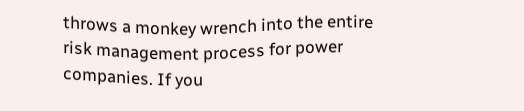throws a monkey wrench into the entire risk management process for power companies. If you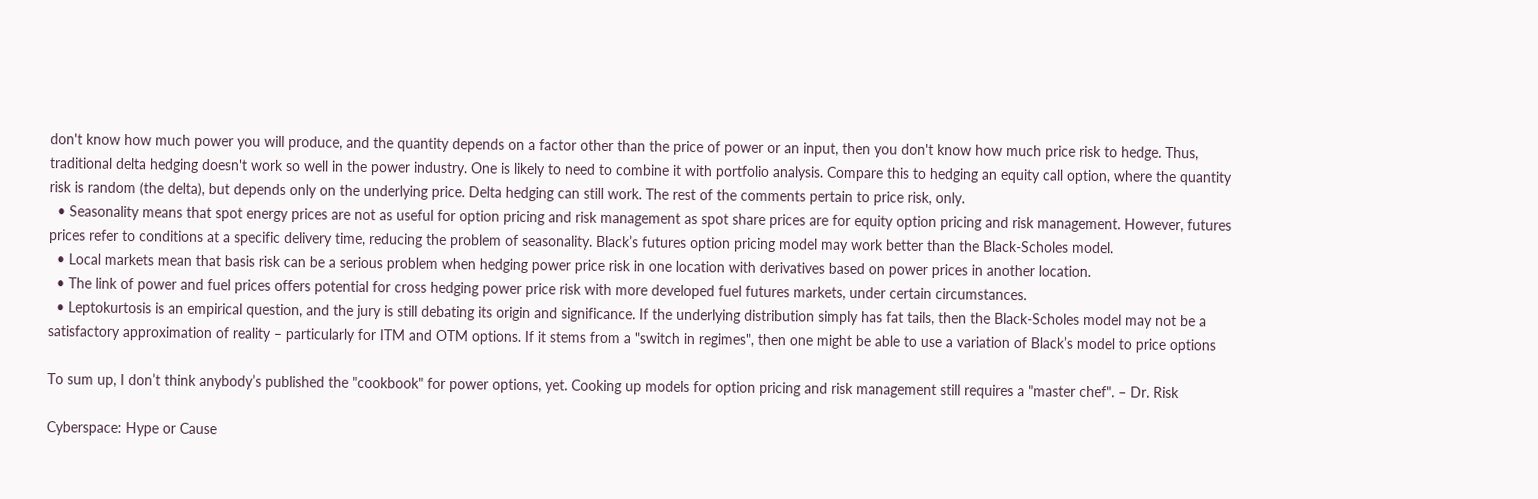don't know how much power you will produce, and the quantity depends on a factor other than the price of power or an input, then you don't know how much price risk to hedge. Thus, traditional delta hedging doesn't work so well in the power industry. One is likely to need to combine it with portfolio analysis. Compare this to hedging an equity call option, where the quantity risk is random (the delta), but depends only on the underlying price. Delta hedging can still work. The rest of the comments pertain to price risk, only.
  • Seasonality means that spot energy prices are not as useful for option pricing and risk management as spot share prices are for equity option pricing and risk management. However, futures prices refer to conditions at a specific delivery time, reducing the problem of seasonality. Black’s futures option pricing model may work better than the Black-Scholes model.
  • Local markets mean that basis risk can be a serious problem when hedging power price risk in one location with derivatives based on power prices in another location.
  • The link of power and fuel prices offers potential for cross hedging power price risk with more developed fuel futures markets, under certain circumstances.
  • Leptokurtosis is an empirical question, and the jury is still debating its origin and significance. If the underlying distribution simply has fat tails, then the Black-Scholes model may not be a satisfactory approximation of reality – particularly for ITM and OTM options. If it stems from a "switch in regimes", then one might be able to use a variation of Black’s model to price options

To sum up, I don’t think anybody’s published the "cookbook" for power options, yet. Cooking up models for option pricing and risk management still requires a "master chef". – Dr. Risk

Cyberspace: Hype or Cause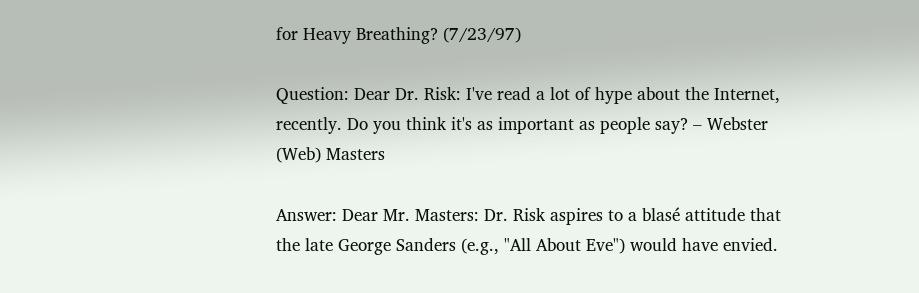for Heavy Breathing? (7/23/97)

Question: Dear Dr. Risk: I've read a lot of hype about the Internet, recently. Do you think it's as important as people say? – Webster (Web) Masters

Answer: Dear Mr. Masters: Dr. Risk aspires to a blasé attitude that the late George Sanders (e.g., "All About Eve") would have envied.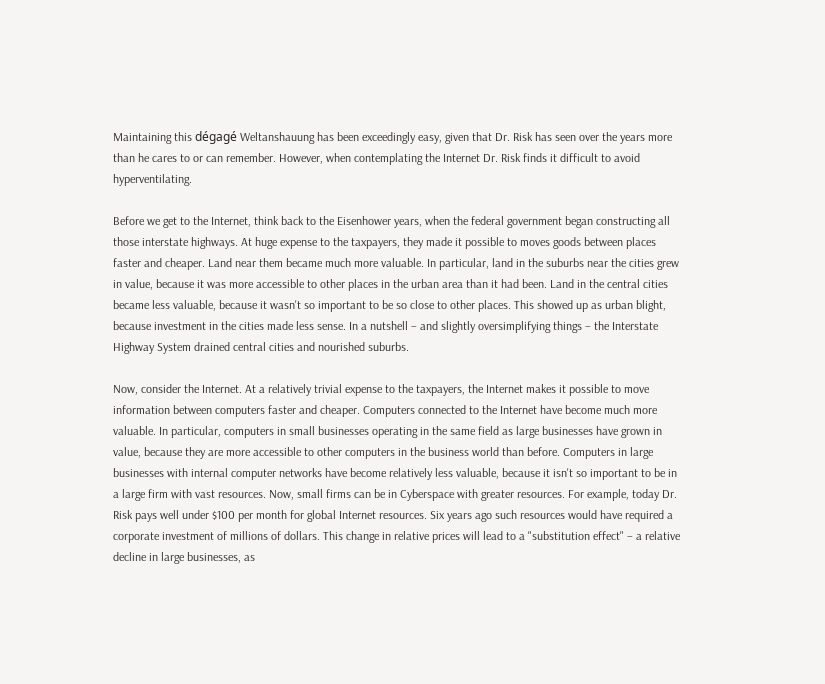Maintaining this dégagé Weltanshauung has been exceedingly easy, given that Dr. Risk has seen over the years more than he cares to or can remember. However, when contemplating the Internet Dr. Risk finds it difficult to avoid hyperventilating.

Before we get to the Internet, think back to the Eisenhower years, when the federal government began constructing all those interstate highways. At huge expense to the taxpayers, they made it possible to moves goods between places faster and cheaper. Land near them became much more valuable. In particular, land in the suburbs near the cities grew in value, because it was more accessible to other places in the urban area than it had been. Land in the central cities became less valuable, because it wasn't so important to be so close to other places. This showed up as urban blight, because investment in the cities made less sense. In a nutshell – and slightly oversimplifying things – the Interstate Highway System drained central cities and nourished suburbs.

Now, consider the Internet. At a relatively trivial expense to the taxpayers, the Internet makes it possible to move information between computers faster and cheaper. Computers connected to the Internet have become much more valuable. In particular, computers in small businesses operating in the same field as large businesses have grown in value, because they are more accessible to other computers in the business world than before. Computers in large businesses with internal computer networks have become relatively less valuable, because it isn't so important to be in a large firm with vast resources. Now, small firms can be in Cyberspace with greater resources. For example, today Dr. Risk pays well under $100 per month for global Internet resources. Six years ago such resources would have required a corporate investment of millions of dollars. This change in relative prices will lead to a "substitution effect" – a relative decline in large businesses, as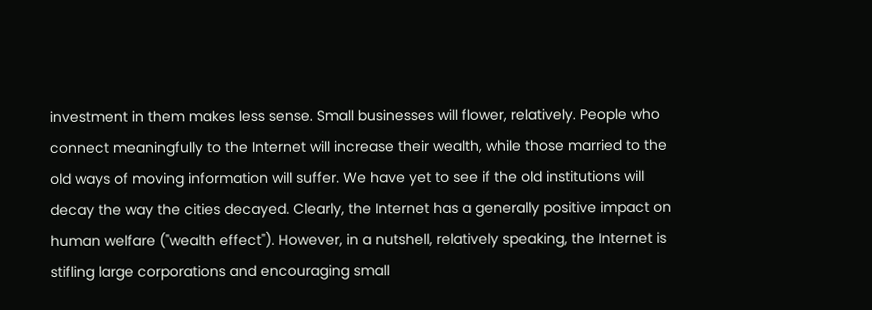investment in them makes less sense. Small businesses will flower, relatively. People who connect meaningfully to the Internet will increase their wealth, while those married to the old ways of moving information will suffer. We have yet to see if the old institutions will decay the way the cities decayed. Clearly, the Internet has a generally positive impact on human welfare ("wealth effect"). However, in a nutshell, relatively speaking, the Internet is stifling large corporations and encouraging small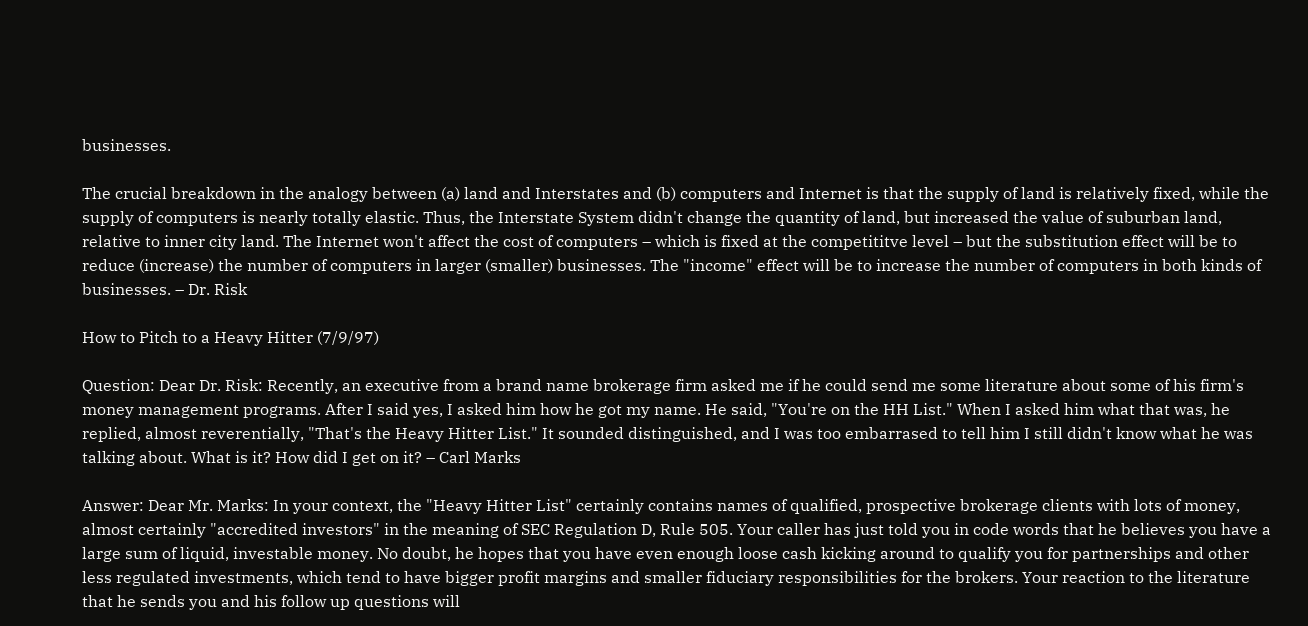businesses.

The crucial breakdown in the analogy between (a) land and Interstates and (b) computers and Internet is that the supply of land is relatively fixed, while the supply of computers is nearly totally elastic. Thus, the Interstate System didn't change the quantity of land, but increased the value of suburban land, relative to inner city land. The Internet won't affect the cost of computers – which is fixed at the competititve level – but the substitution effect will be to reduce (increase) the number of computers in larger (smaller) businesses. The "income" effect will be to increase the number of computers in both kinds of businesses. – Dr. Risk

How to Pitch to a Heavy Hitter (7/9/97)

Question: Dear Dr. Risk: Recently, an executive from a brand name brokerage firm asked me if he could send me some literature about some of his firm's money management programs. After I said yes, I asked him how he got my name. He said, "You're on the HH List." When I asked him what that was, he replied, almost reverentially, "That's the Heavy Hitter List." It sounded distinguished, and I was too embarrased to tell him I still didn't know what he was talking about. What is it? How did I get on it? – Carl Marks

Answer: Dear Mr. Marks: In your context, the "Heavy Hitter List" certainly contains names of qualified, prospective brokerage clients with lots of money, almost certainly "accredited investors" in the meaning of SEC Regulation D, Rule 505. Your caller has just told you in code words that he believes you have a large sum of liquid, investable money. No doubt, he hopes that you have even enough loose cash kicking around to qualify you for partnerships and other less regulated investments, which tend to have bigger profit margins and smaller fiduciary responsibilities for the brokers. Your reaction to the literature that he sends you and his follow up questions will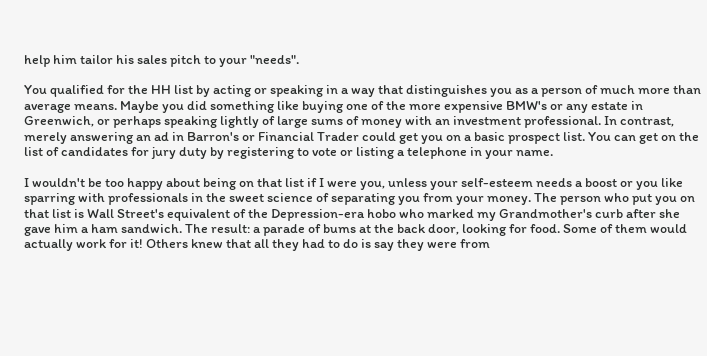help him tailor his sales pitch to your "needs".

You qualified for the HH list by acting or speaking in a way that distinguishes you as a person of much more than average means. Maybe you did something like buying one of the more expensive BMW's or any estate in Greenwich, or perhaps speaking lightly of large sums of money with an investment professional. In contrast, merely answering an ad in Barron's or Financial Trader could get you on a basic prospect list. You can get on the list of candidates for jury duty by registering to vote or listing a telephone in your name.

I wouldn't be too happy about being on that list if I were you, unless your self-esteem needs a boost or you like sparring with professionals in the sweet science of separating you from your money. The person who put you on that list is Wall Street's equivalent of the Depression-era hobo who marked my Grandmother's curb after she gave him a ham sandwich. The result: a parade of bums at the back door, looking for food. Some of them would actually work for it! Others knew that all they had to do is say they were from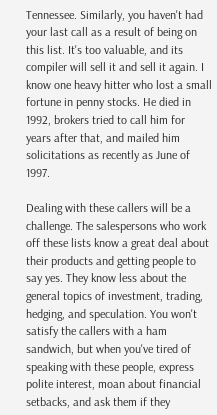Tennessee. Similarly, you haven't had your last call as a result of being on this list. It's too valuable, and its compiler will sell it and sell it again. I know one heavy hitter who lost a small fortune in penny stocks. He died in 1992, brokers tried to call him for years after that, and mailed him solicitations as recently as June of 1997.

Dealing with these callers will be a challenge. The salespersons who work off these lists know a great deal about their products and getting people to say yes. They know less about the general topics of investment, trading, hedging, and speculation. You won't satisfy the callers with a ham sandwich, but when you've tired of speaking with these people, express polite interest, moan about financial setbacks, and ask them if they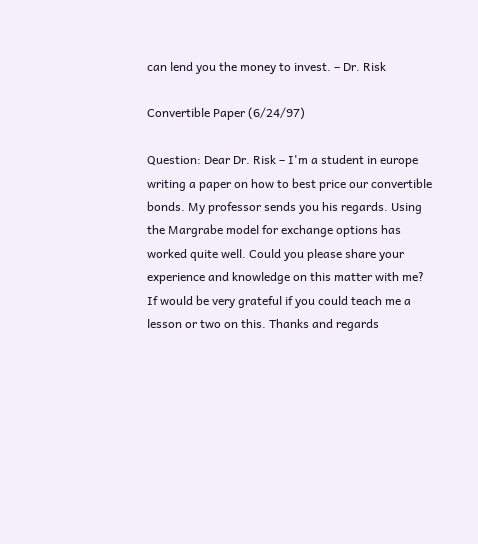can lend you the money to invest. – Dr. Risk

Convertible Paper (6/24/97)

Question: Dear Dr. Risk – I'm a student in europe writing a paper on how to best price our convertible bonds. My professor sends you his regards. Using the Margrabe model for exchange options has worked quite well. Could you please share your experience and knowledge on this matter with me? If would be very grateful if you could teach me a lesson or two on this. Thanks and regards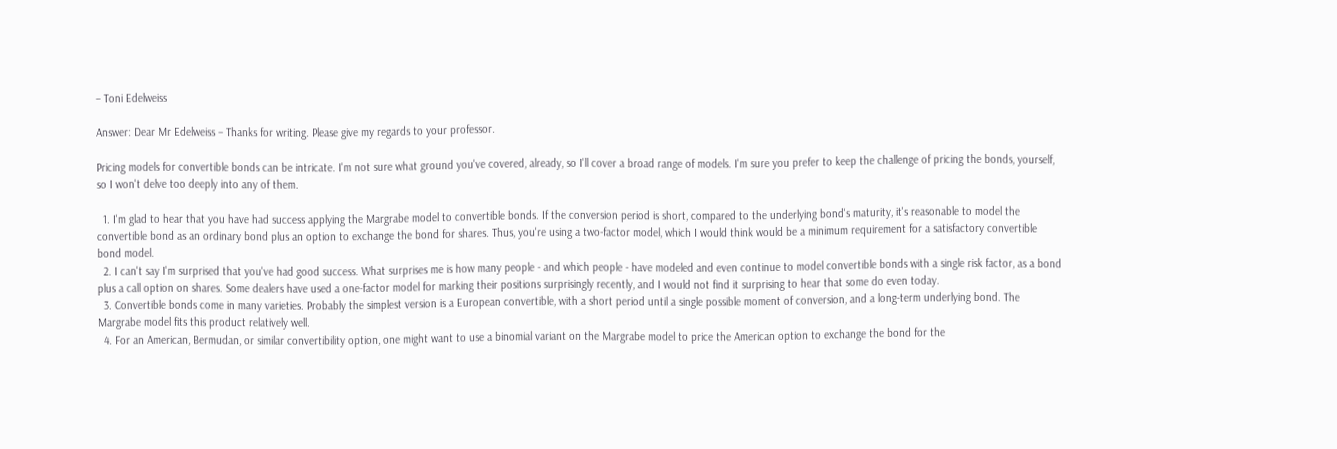– Toni Edelweiss

Answer: Dear Mr Edelweiss – Thanks for writing. Please give my regards to your professor.

Pricing models for convertible bonds can be intricate. I'm not sure what ground you've covered, already, so I'll cover a broad range of models. I'm sure you prefer to keep the challenge of pricing the bonds, yourself, so I won't delve too deeply into any of them.

  1. I'm glad to hear that you have had success applying the Margrabe model to convertible bonds. If the conversion period is short, compared to the underlying bond's maturity, it's reasonable to model the convertible bond as an ordinary bond plus an option to exchange the bond for shares. Thus, you're using a two-factor model, which I would think would be a minimum requirement for a satisfactory convertible bond model.
  2. I can't say I'm surprised that you've had good success. What surprises me is how many people - and which people - have modeled and even continue to model convertible bonds with a single risk factor, as a bond plus a call option on shares. Some dealers have used a one-factor model for marking their positions surprisingly recently, and I would not find it surprising to hear that some do even today.
  3. Convertible bonds come in many varieties. Probably the simplest version is a European convertible, with a short period until a single possible moment of conversion, and a long-term underlying bond. The Margrabe model fits this product relatively well.
  4. For an American, Bermudan, or similar convertibility option, one might want to use a binomial variant on the Margrabe model to price the American option to exchange the bond for the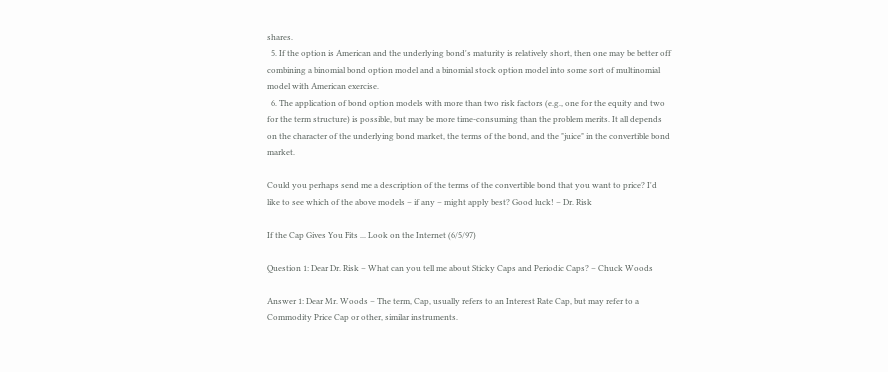shares.
  5. If the option is American and the underlying bond's maturity is relatively short, then one may be better off combining a binomial bond option model and a binomial stock option model into some sort of multinomial model with American exercise.
  6. The application of bond option models with more than two risk factors (e.g., one for the equity and two for the term structure) is possible, but may be more time-consuming than the problem merits. It all depends on the character of the underlying bond market, the terms of the bond, and the "juice" in the convertible bond market.

Could you perhaps send me a description of the terms of the convertible bond that you want to price? I'd like to see which of the above models – if any – might apply best? Good luck! – Dr. Risk

If the Cap Gives You Fits ... Look on the Internet (6/5/97)

Question 1: Dear Dr. Risk – What can you tell me about Sticky Caps and Periodic Caps? – Chuck Woods

Answer 1: Dear Mr. Woods – The term, Cap, usually refers to an Interest Rate Cap, but may refer to a Commodity Price Cap or other, similar instruments.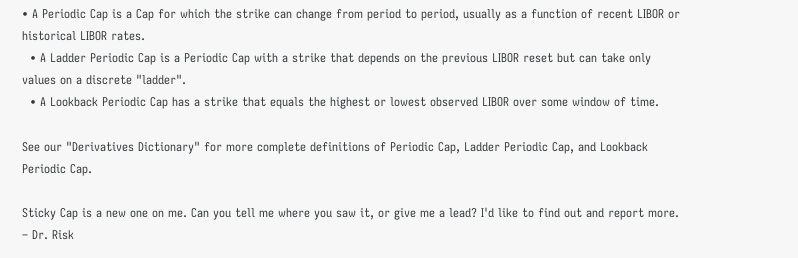• A Periodic Cap is a Cap for which the strike can change from period to period, usually as a function of recent LIBOR or historical LIBOR rates.
  • A Ladder Periodic Cap is a Periodic Cap with a strike that depends on the previous LIBOR reset but can take only values on a discrete "ladder".
  • A Lookback Periodic Cap has a strike that equals the highest or lowest observed LIBOR over some window of time.

See our "Derivatives Dictionary" for more complete definitions of Periodic Cap, Ladder Periodic Cap, and Lookback Periodic Cap.

Sticky Cap is a new one on me. Can you tell me where you saw it, or give me a lead? I'd like to find out and report more. – Dr. Risk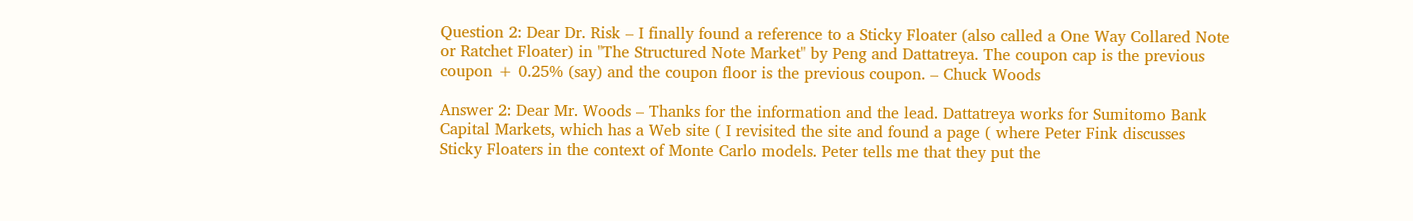Question 2: Dear Dr. Risk – I finally found a reference to a Sticky Floater (also called a One Way Collared Note or Ratchet Floater) in "The Structured Note Market" by Peng and Dattatreya. The coupon cap is the previous coupon + 0.25% (say) and the coupon floor is the previous coupon. – Chuck Woods

Answer 2: Dear Mr. Woods – Thanks for the information and the lead. Dattatreya works for Sumitomo Bank Capital Markets, which has a Web site ( I revisited the site and found a page ( where Peter Fink discusses Sticky Floaters in the context of Monte Carlo models. Peter tells me that they put the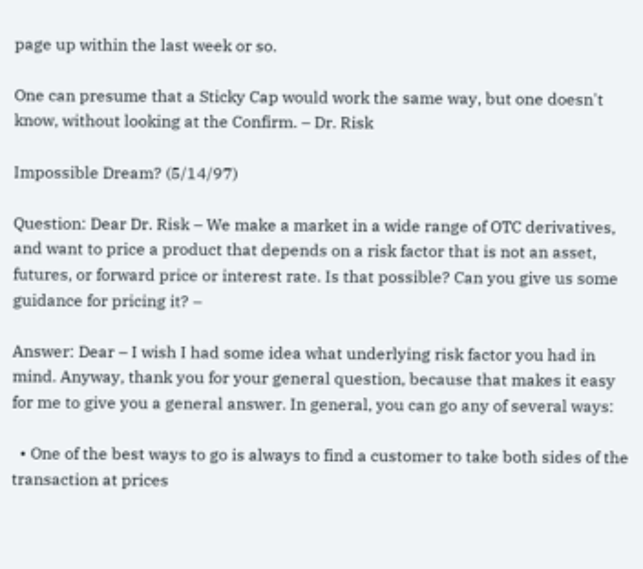page up within the last week or so.

One can presume that a Sticky Cap would work the same way, but one doesn't know, without looking at the Confirm. – Dr. Risk

Impossible Dream? (5/14/97)

Question: Dear Dr. Risk – We make a market in a wide range of OTC derivatives, and want to price a product that depends on a risk factor that is not an asset, futures, or forward price or interest rate. Is that possible? Can you give us some guidance for pricing it? –

Answer: Dear – I wish I had some idea what underlying risk factor you had in mind. Anyway, thank you for your general question, because that makes it easy for me to give you a general answer. In general, you can go any of several ways:

  • One of the best ways to go is always to find a customer to take both sides of the transaction at prices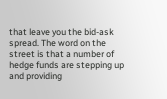that leave you the bid-ask spread. The word on the street is that a number of hedge funds are stepping up and providing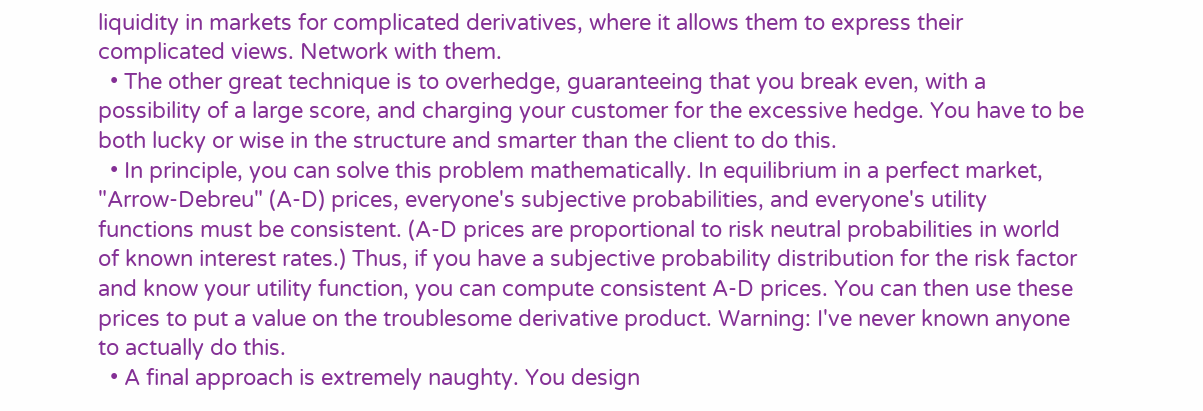liquidity in markets for complicated derivatives, where it allows them to express their complicated views. Network with them.
  • The other great technique is to overhedge, guaranteeing that you break even, with a possibility of a large score, and charging your customer for the excessive hedge. You have to be both lucky or wise in the structure and smarter than the client to do this.
  • In principle, you can solve this problem mathematically. In equilibrium in a perfect market, "Arrow-Debreu" (A-D) prices, everyone's subjective probabilities, and everyone's utility functions must be consistent. (A-D prices are proportional to risk neutral probabilities in world of known interest rates.) Thus, if you have a subjective probability distribution for the risk factor and know your utility function, you can compute consistent A-D prices. You can then use these prices to put a value on the troublesome derivative product. Warning: I've never known anyone to actually do this.
  • A final approach is extremely naughty. You design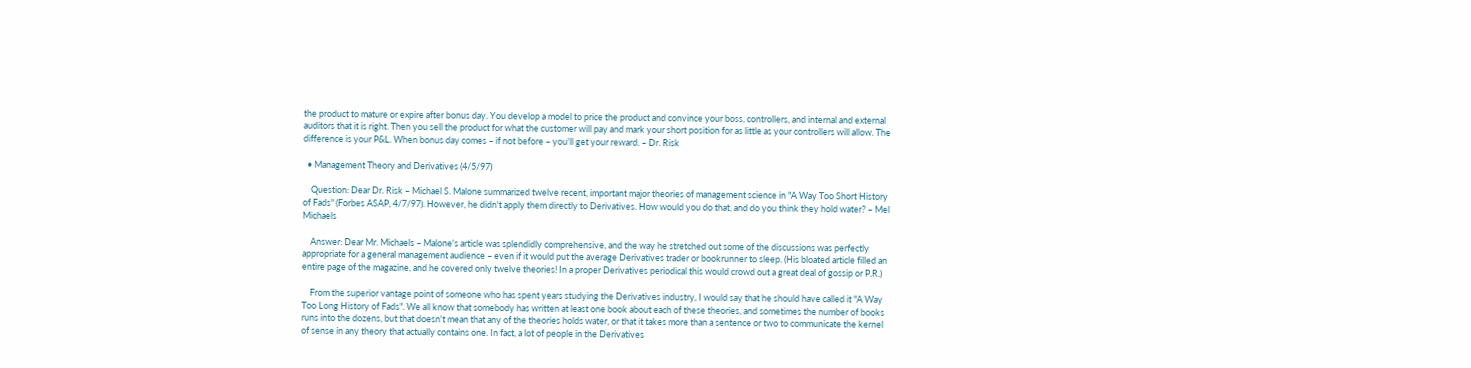the product to mature or expire after bonus day. You develop a model to price the product and convince your boss, controllers, and internal and external auditors that it is right. Then you sell the product for what the customer will pay and mark your short position for as little as your controllers will allow. The difference is your P&L. When bonus day comes – if not before – you'll get your reward. – Dr. Risk

  • Management Theory and Derivatives (4/5/97)

    Question: Dear Dr. Risk – Michael S. Malone summarized twelve recent, important major theories of management science in "A Way Too Short History of Fads" (Forbes ASAP, 4/7/97). However, he didn't apply them directly to Derivatives. How would you do that, and do you think they hold water? – Mel Michaels

    Answer: Dear Mr. Michaels – Malone's article was splendidly comprehensive, and the way he stretched out some of the discussions was perfectly appropriate for a general management audience – even if it would put the average Derivatives trader or bookrunner to sleep. (His bloated article filled an entire page of the magazine, and he covered only twelve theories! In a proper Derivatives periodical this would crowd out a great deal of gossip or P.R.)

    From the superior vantage point of someone who has spent years studying the Derivatives industry, I would say that he should have called it "A Way Too Long History of Fads". We all know that somebody has written at least one book about each of these theories, and sometimes the number of books runs into the dozens, but that doesn't mean that any of the theories holds water, or that it takes more than a sentence or two to communicate the kernel of sense in any theory that actually contains one. In fact, a lot of people in the Derivatives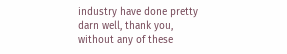industry have done pretty darn well, thank you, without any of these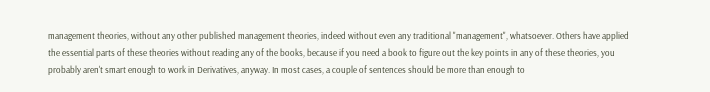management theories, without any other published management theories, indeed without even any traditional "management", whatsoever. Others have applied the essential parts of these theories without reading any of the books, because if you need a book to figure out the key points in any of these theories, you probably aren't smart enough to work in Derivatives, anyway. In most cases, a couple of sentences should be more than enough to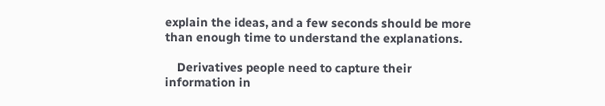explain the ideas, and a few seconds should be more than enough time to understand the explanations.

    Derivatives people need to capture their information in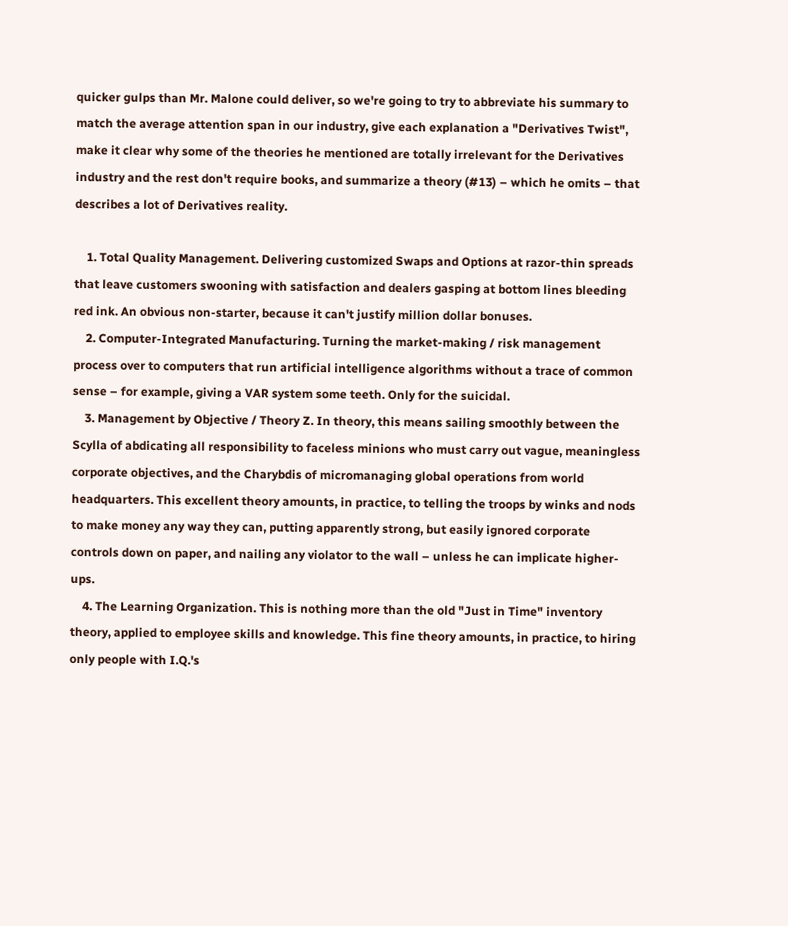quicker gulps than Mr. Malone could deliver, so we're going to try to abbreviate his summary to match the average attention span in our industry, give each explanation a "Derivatives Twist", make it clear why some of the theories he mentioned are totally irrelevant for the Derivatives industry and the rest don't require books, and summarize a theory (#13) – which he omits – that describes a lot of Derivatives reality.

    1. Total Quality Management. Delivering customized Swaps and Options at razor-thin spreads that leave customers swooning with satisfaction and dealers gasping at bottom lines bleeding red ink. An obvious non-starter, because it can't justify million dollar bonuses.
    2. Computer-Integrated Manufacturing. Turning the market-making / risk management process over to computers that run artificial intelligence algorithms without a trace of common sense – for example, giving a VAR system some teeth. Only for the suicidal.
    3. Management by Objective / Theory Z. In theory, this means sailing smoothly between the Scylla of abdicating all responsibility to faceless minions who must carry out vague, meaningless corporate objectives, and the Charybdis of micromanaging global operations from world headquarters. This excellent theory amounts, in practice, to telling the troops by winks and nods to make money any way they can, putting apparently strong, but easily ignored corporate controls down on paper, and nailing any violator to the wall – unless he can implicate higher-ups.
    4. The Learning Organization. This is nothing more than the old "Just in Time" inventory theory, applied to employee skills and knowledge. This fine theory amounts, in practice, to hiring only people with I.Q.'s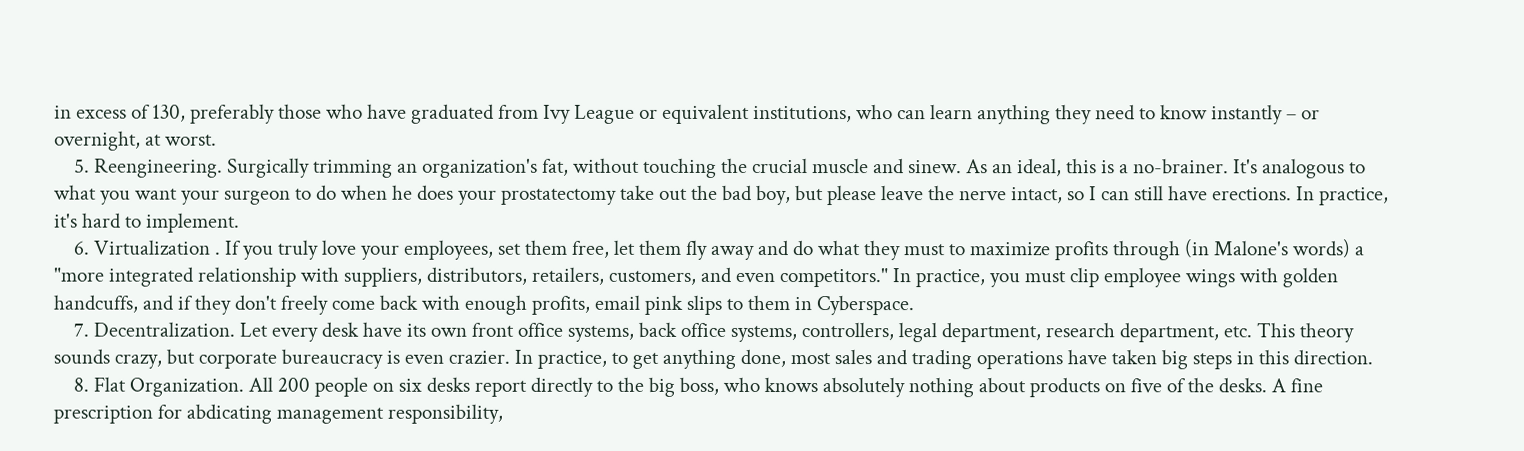in excess of 130, preferably those who have graduated from Ivy League or equivalent institutions, who can learn anything they need to know instantly – or overnight, at worst.
    5. Reengineering. Surgically trimming an organization's fat, without touching the crucial muscle and sinew. As an ideal, this is a no-brainer. It's analogous to what you want your surgeon to do when he does your prostatectomy take out the bad boy, but please leave the nerve intact, so I can still have erections. In practice, it's hard to implement.
    6. Virtualization . If you truly love your employees, set them free, let them fly away and do what they must to maximize profits through (in Malone's words) a "more integrated relationship with suppliers, distributors, retailers, customers, and even competitors." In practice, you must clip employee wings with golden handcuffs, and if they don't freely come back with enough profits, email pink slips to them in Cyberspace.
    7. Decentralization. Let every desk have its own front office systems, back office systems, controllers, legal department, research department, etc. This theory sounds crazy, but corporate bureaucracy is even crazier. In practice, to get anything done, most sales and trading operations have taken big steps in this direction.
    8. Flat Organization. All 200 people on six desks report directly to the big boss, who knows absolutely nothing about products on five of the desks. A fine prescription for abdicating management responsibility,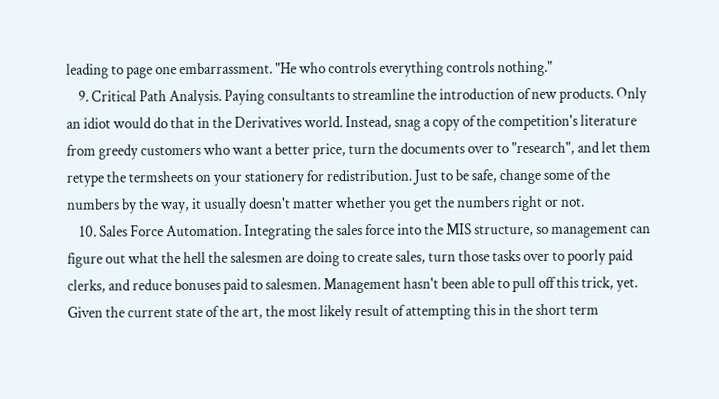leading to page one embarrassment. "He who controls everything controls nothing."
    9. Critical Path Analysis. Paying consultants to streamline the introduction of new products. Only an idiot would do that in the Derivatives world. Instead, snag a copy of the competition's literature from greedy customers who want a better price, turn the documents over to "research", and let them retype the termsheets on your stationery for redistribution. Just to be safe, change some of the numbers by the way, it usually doesn't matter whether you get the numbers right or not.
    10. Sales Force Automation. Integrating the sales force into the MIS structure, so management can figure out what the hell the salesmen are doing to create sales, turn those tasks over to poorly paid clerks, and reduce bonuses paid to salesmen. Management hasn't been able to pull off this trick, yet. Given the current state of the art, the most likely result of attempting this in the short term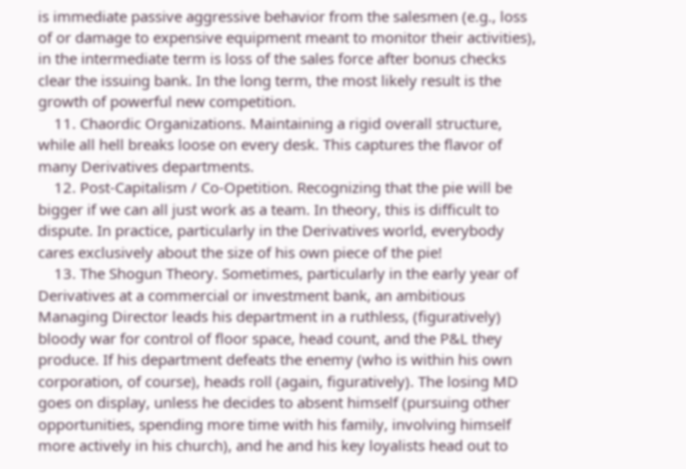is immediate passive aggressive behavior from the salesmen (e.g., loss of or damage to expensive equipment meant to monitor their activities), in the intermediate term is loss of the sales force after bonus checks clear the issuing bank. In the long term, the most likely result is the growth of powerful new competition.
    11. Chaordic Organizations. Maintaining a rigid overall structure, while all hell breaks loose on every desk. This captures the flavor of many Derivatives departments.
    12. Post-Capitalism / Co-Opetition. Recognizing that the pie will be bigger if we can all just work as a team. In theory, this is difficult to dispute. In practice, particularly in the Derivatives world, everybody cares exclusively about the size of his own piece of the pie!
    13. The Shogun Theory. Sometimes, particularly in the early year of Derivatives at a commercial or investment bank, an ambitious Managing Director leads his department in a ruthless, (figuratively) bloody war for control of floor space, head count, and the P&L they produce. If his department defeats the enemy (who is within his own corporation, of course), heads roll (again, figuratively). The losing MD goes on display, unless he decides to absent himself (pursuing other opportunities, spending more time with his family, involving himself more actively in his church), and he and his key loyalists head out to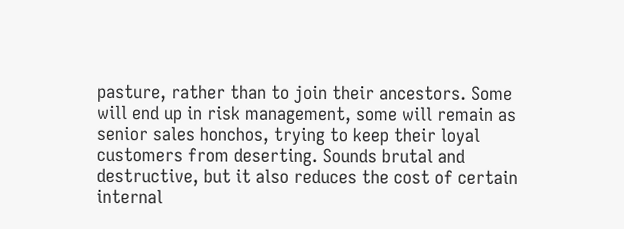pasture, rather than to join their ancestors. Some will end up in risk management, some will remain as senior sales honchos, trying to keep their loyal customers from deserting. Sounds brutal and destructive, but it also reduces the cost of certain internal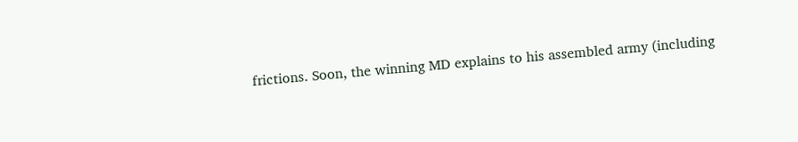frictions. Soon, the winning MD explains to his assembled army (including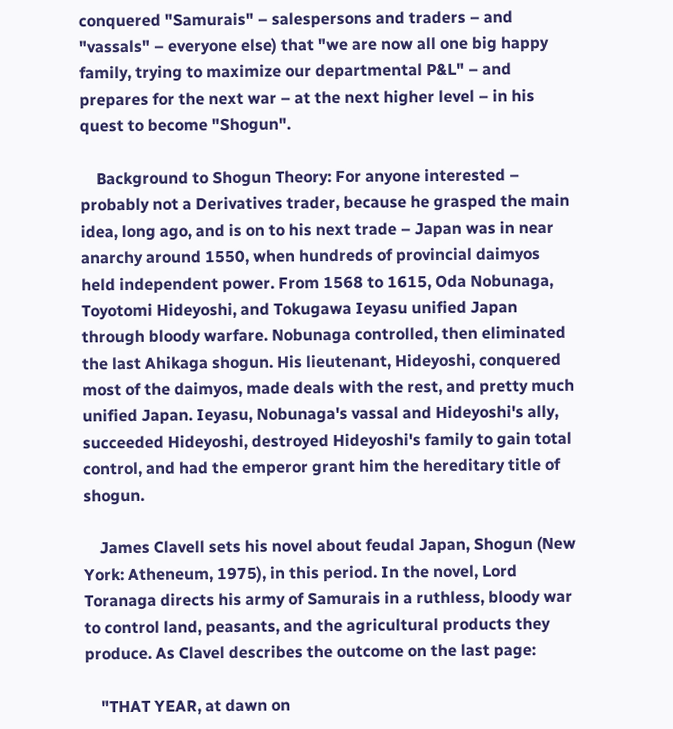conquered "Samurais" – salespersons and traders – and "vassals" – everyone else) that "we are now all one big happy family, trying to maximize our departmental P&L" – and prepares for the next war – at the next higher level – in his quest to become "Shogun".

    Background to Shogun Theory: For anyone interested – probably not a Derivatives trader, because he grasped the main idea, long ago, and is on to his next trade – Japan was in near anarchy around 1550, when hundreds of provincial daimyos held independent power. From 1568 to 1615, Oda Nobunaga, Toyotomi Hideyoshi, and Tokugawa Ieyasu unified Japan through bloody warfare. Nobunaga controlled, then eliminated the last Ahikaga shogun. His lieutenant, Hideyoshi, conquered most of the daimyos, made deals with the rest, and pretty much unified Japan. Ieyasu, Nobunaga's vassal and Hideyoshi's ally, succeeded Hideyoshi, destroyed Hideyoshi's family to gain total control, and had the emperor grant him the hereditary title of shogun.

    James Clavell sets his novel about feudal Japan, Shogun (New York: Atheneum, 1975), in this period. In the novel, Lord Toranaga directs his army of Samurais in a ruthless, bloody war to control land, peasants, and the agricultural products they produce. As Clavel describes the outcome on the last page:

    "THAT YEAR, at dawn on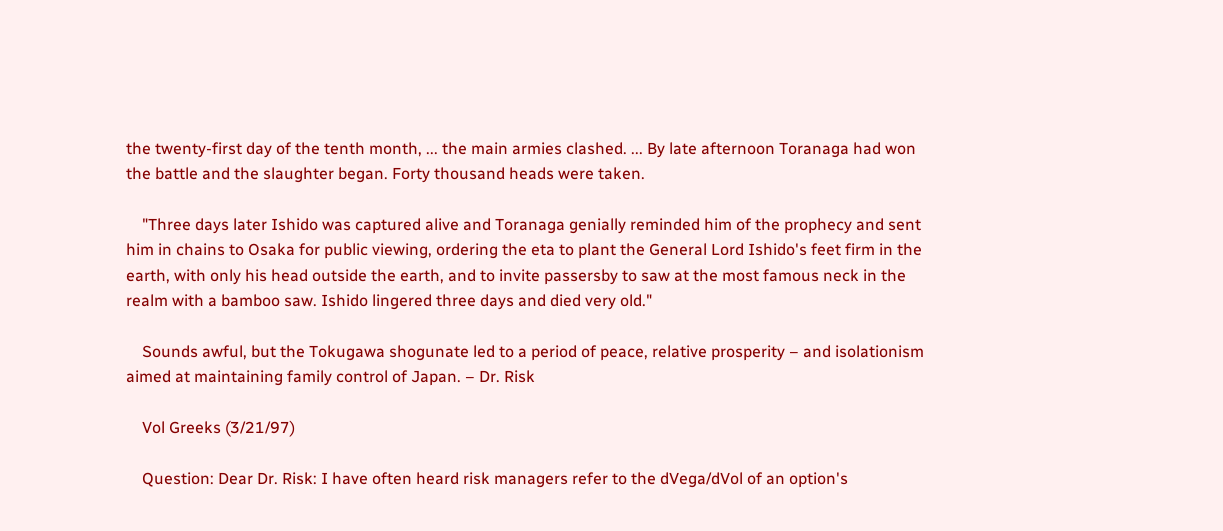the twenty-first day of the tenth month, ... the main armies clashed. ... By late afternoon Toranaga had won the battle and the slaughter began. Forty thousand heads were taken.

    "Three days later Ishido was captured alive and Toranaga genially reminded him of the prophecy and sent him in chains to Osaka for public viewing, ordering the eta to plant the General Lord Ishido's feet firm in the earth, with only his head outside the earth, and to invite passersby to saw at the most famous neck in the realm with a bamboo saw. Ishido lingered three days and died very old."

    Sounds awful, but the Tokugawa shogunate led to a period of peace, relative prosperity – and isolationism aimed at maintaining family control of Japan. – Dr. Risk

    Vol Greeks (3/21/97)

    Question: Dear Dr. Risk: I have often heard risk managers refer to the dVega/dVol of an option's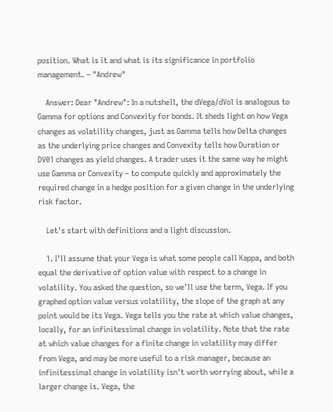position. What is it and what is its significance in portfolio management. – "Andrew"

    Answer: Dear "Andrew": In a nutshell, the dVega/dVol is analogous to Gamma for options and Convexity for bonds. It sheds light on how Vega changes as volatility changes, just as Gamma tells how Delta changes as the underlying price changes and Convexity tells how Duration or DV01 changes as yield changes. A trader uses it the same way he might use Gamma or Convexity – to compute quickly and approximately the required change in a hedge position for a given change in the underlying risk factor.

    Let's start with definitions and a light discussion.

    1. I'll assume that your Vega is what some people call Kappa, and both equal the derivative of option value with respect to a change in volatility. You asked the question, so we'll use the term, Vega. If you graphed option value versus volatility, the slope of the graph at any point would be its Vega. Vega tells you the rate at which value changes, locally, for an infinitessimal change in volatility. Note that the rate at which value changes for a finite change in volatility may differ from Vega, and may be more useful to a risk manager, because an infinitessimal change in volatility isn't worth worrying about, while a larger change is. Vega, the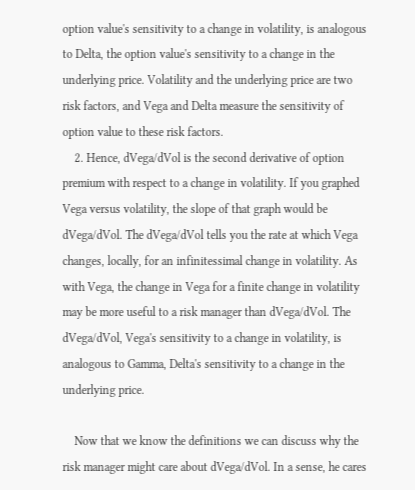option value's sensitivity to a change in volatility, is analogous to Delta, the option value's sensitivity to a change in the underlying price. Volatility and the underlying price are two risk factors, and Vega and Delta measure the sensitivity of option value to these risk factors.
    2. Hence, dVega/dVol is the second derivative of option premium with respect to a change in volatility. If you graphed Vega versus volatility, the slope of that graph would be dVega/dVol. The dVega/dVol tells you the rate at which Vega changes, locally, for an infinitessimal change in volatility. As with Vega, the change in Vega for a finite change in volatility may be more useful to a risk manager than dVega/dVol. The dVega/dVol, Vega's sensitivity to a change in volatility, is analogous to Gamma, Delta's sensitivity to a change in the underlying price.

    Now that we know the definitions we can discuss why the risk manager might care about dVega/dVol. In a sense, he cares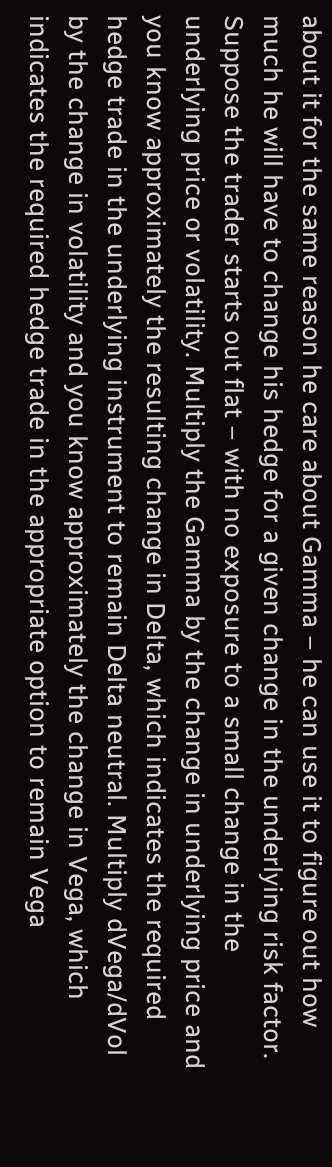about it for the same reason he care about Gamma – he can use it to figure out how much he will have to change his hedge for a given change in the underlying risk factor. Suppose the trader starts out flat – with no exposure to a small change in the underlying price or volatility. Multiply the Gamma by the change in underlying price and you know approximately the resulting change in Delta, which indicates the required hedge trade in the underlying instrument to remain Delta neutral. Multiply dVega/dVol by the change in volatility and you know approximately the change in Vega, which indicates the required hedge trade in the appropriate option to remain Vega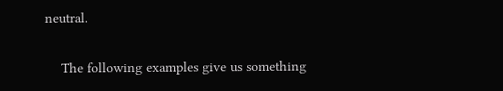neutral.

    The following examples give us something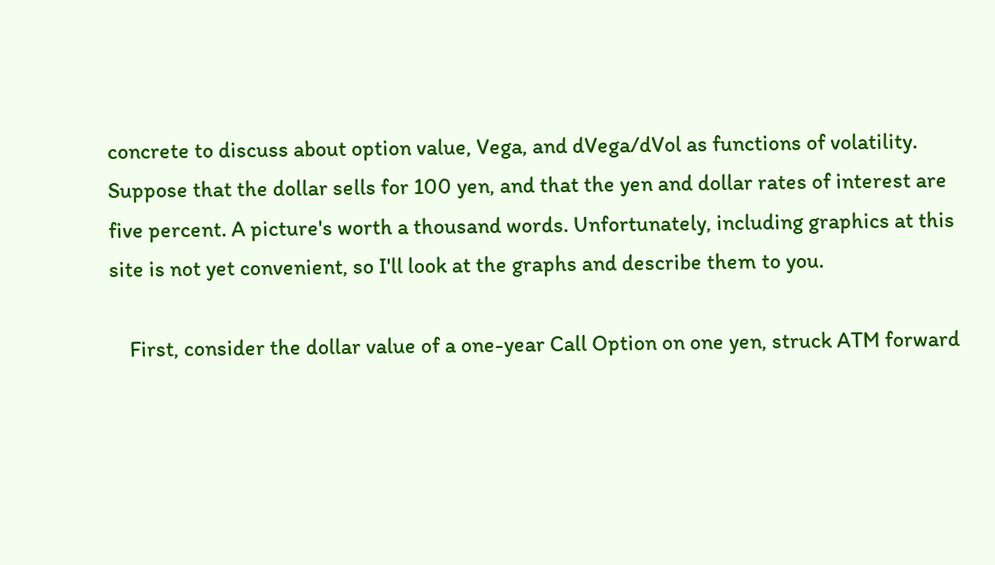concrete to discuss about option value, Vega, and dVega/dVol as functions of volatility. Suppose that the dollar sells for 100 yen, and that the yen and dollar rates of interest are five percent. A picture's worth a thousand words. Unfortunately, including graphics at this site is not yet convenient, so I'll look at the graphs and describe them to you.

    First, consider the dollar value of a one-year Call Option on one yen, struck ATM forward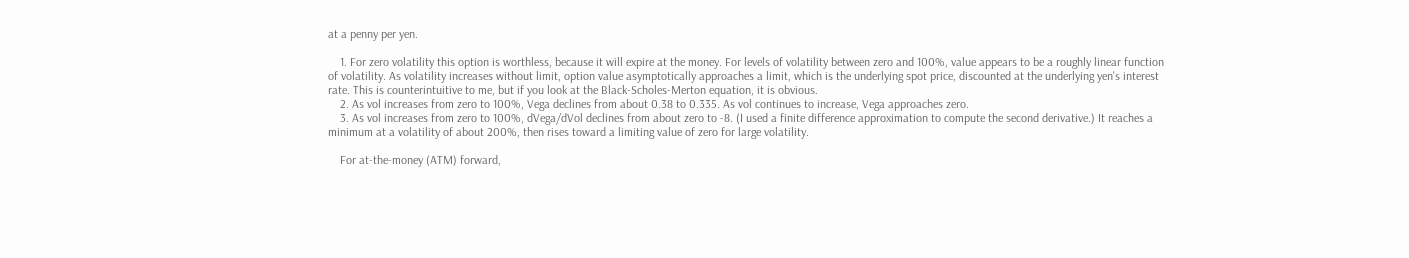at a penny per yen.

    1. For zero volatility this option is worthless, because it will expire at the money. For levels of volatility between zero and 100%, value appears to be a roughly linear function of volatility. As volatility increases without limit, option value asymptotically approaches a limit, which is the underlying spot price, discounted at the underlying yen's interest rate. This is counterintuitive to me, but if you look at the Black-Scholes-Merton equation, it is obvious.
    2. As vol increases from zero to 100%, Vega declines from about 0.38 to 0.335. As vol continues to increase, Vega approaches zero.
    3. As vol increases from zero to 100%, dVega/dVol declines from about zero to -8. (I used a finite difference approximation to compute the second derivative.) It reaches a minimum at a volatility of about 200%, then rises toward a limiting value of zero for large volatility.

    For at-the-money (ATM) forward,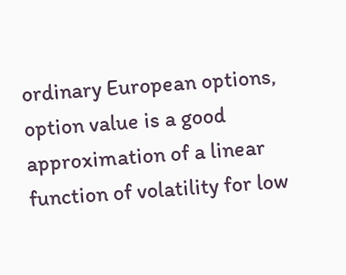ordinary European options, option value is a good approximation of a linear function of volatility for low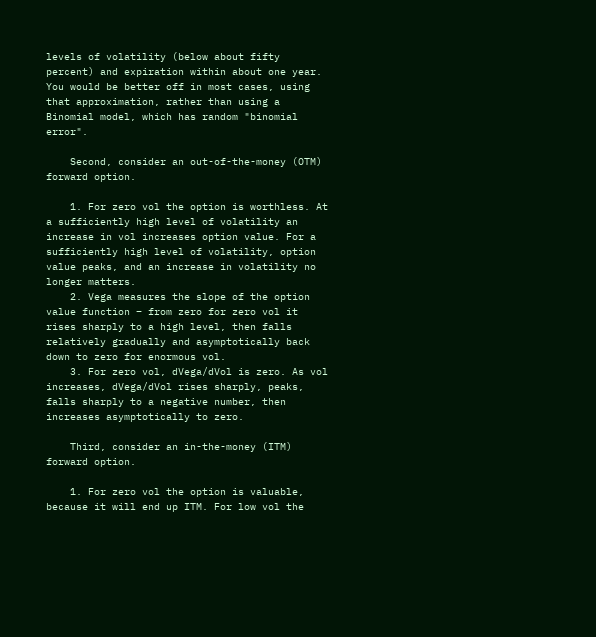levels of volatility (below about fifty percent) and expiration within about one year. You would be better off in most cases, using that approximation, rather than using a Binomial model, which has random "binomial error".

    Second, consider an out-of-the-money (OTM) forward option.

    1. For zero vol the option is worthless. At a sufficiently high level of volatility an increase in vol increases option value. For a sufficiently high level of volatility, option value peaks, and an increase in volatility no longer matters.
    2. Vega measures the slope of the option value function – from zero for zero vol it rises sharply to a high level, then falls relatively gradually and asymptotically back down to zero for enormous vol.
    3. For zero vol, dVega/dVol is zero. As vol increases, dVega/dVol rises sharply, peaks, falls sharply to a negative number, then increases asymptotically to zero.

    Third, consider an in-the-money (ITM) forward option.

    1. For zero vol the option is valuable, because it will end up ITM. For low vol the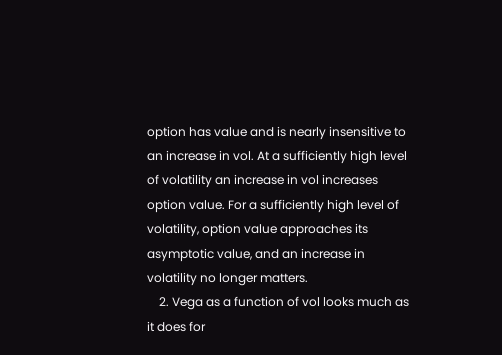option has value and is nearly insensitive to an increase in vol. At a sufficiently high level of volatility an increase in vol increases option value. For a sufficiently high level of volatility, option value approaches its asymptotic value, and an increase in volatility no longer matters.
    2. Vega as a function of vol looks much as it does for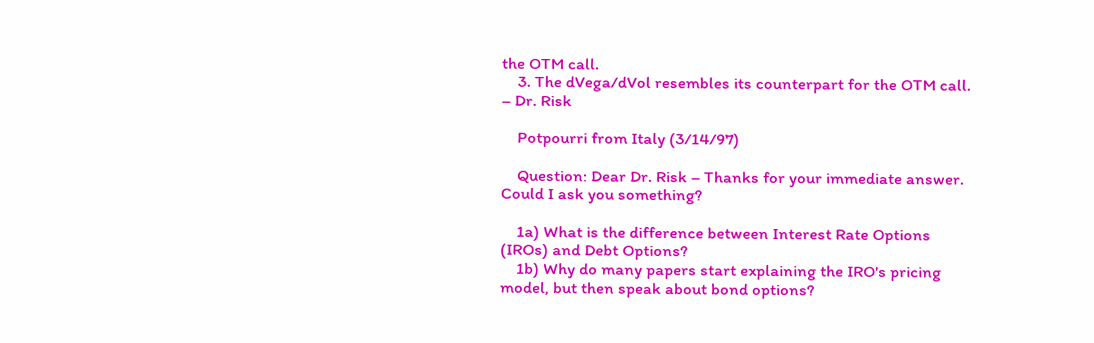the OTM call.
    3. The dVega/dVol resembles its counterpart for the OTM call. – Dr. Risk

    Potpourri from Italy (3/14/97)

    Question: Dear Dr. Risk – Thanks for your immediate answer. Could I ask you something?

    1a) What is the difference between Interest Rate Options (IROs) and Debt Options?
    1b) Why do many papers start explaining the IRO's pricing model, but then speak about bond options?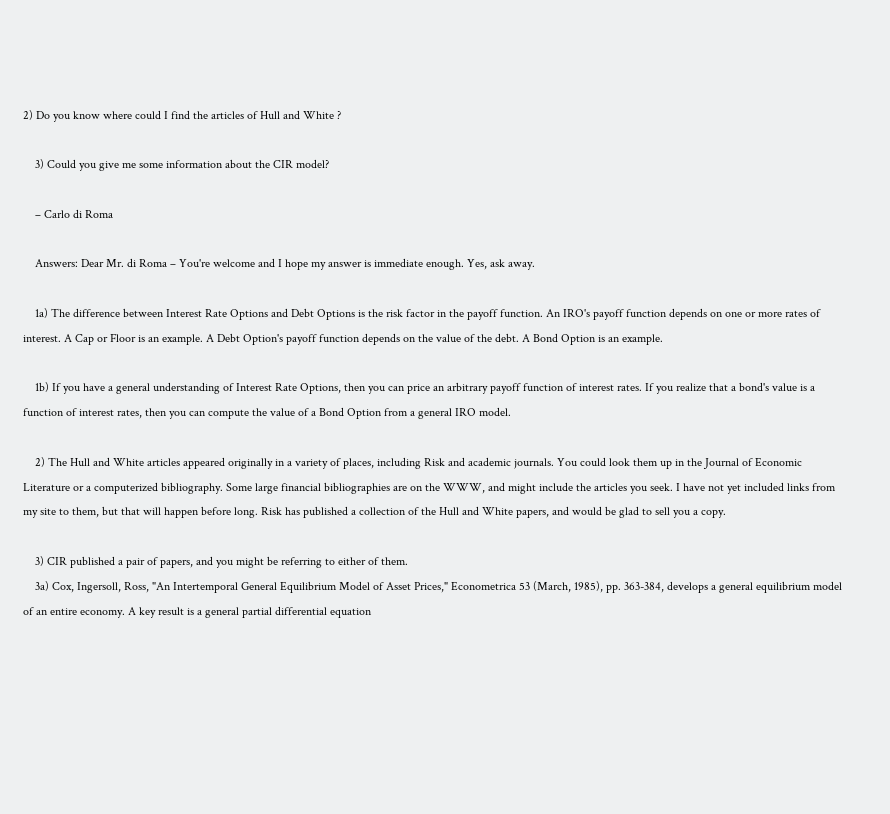2) Do you know where could I find the articles of Hull and White ?

    3) Could you give me some information about the CIR model?

    – Carlo di Roma

    Answers: Dear Mr. di Roma – You're welcome and I hope my answer is immediate enough. Yes, ask away.

    1a) The difference between Interest Rate Options and Debt Options is the risk factor in the payoff function. An IRO's payoff function depends on one or more rates of interest. A Cap or Floor is an example. A Debt Option's payoff function depends on the value of the debt. A Bond Option is an example.

    1b) If you have a general understanding of Interest Rate Options, then you can price an arbitrary payoff function of interest rates. If you realize that a bond's value is a function of interest rates, then you can compute the value of a Bond Option from a general IRO model.

    2) The Hull and White articles appeared originally in a variety of places, including Risk and academic journals. You could look them up in the Journal of Economic Literature or a computerized bibliography. Some large financial bibliographies are on the WWW, and might include the articles you seek. I have not yet included links from my site to them, but that will happen before long. Risk has published a collection of the Hull and White papers, and would be glad to sell you a copy.

    3) CIR published a pair of papers, and you might be referring to either of them.
    3a) Cox, Ingersoll, Ross, "An Intertemporal General Equilibrium Model of Asset Prices," Econometrica 53 (March, 1985), pp. 363-384, develops a general equilibrium model of an entire economy. A key result is a general partial differential equation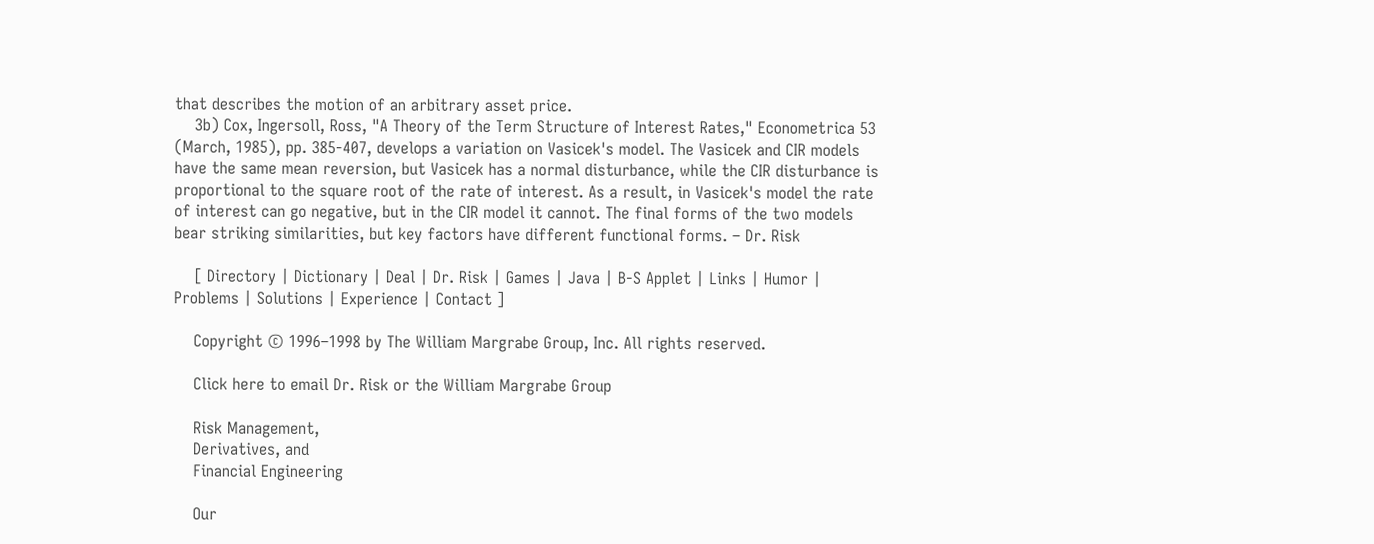that describes the motion of an arbitrary asset price.
    3b) Cox, Ingersoll, Ross, "A Theory of the Term Structure of Interest Rates," Econometrica 53 (March, 1985), pp. 385-407, develops a variation on Vasicek's model. The Vasicek and CIR models have the same mean reversion, but Vasicek has a normal disturbance, while the CIR disturbance is proportional to the square root of the rate of interest. As a result, in Vasicek's model the rate of interest can go negative, but in the CIR model it cannot. The final forms of the two models bear striking similarities, but key factors have different functional forms. – Dr. Risk

    [ Directory | Dictionary | Deal | Dr. Risk | Games | Java | B-S Applet | Links | Humor | Problems | Solutions | Experience | Contact ]

    Copyright © 1996–1998 by The William Margrabe Group, Inc. All rights reserved.

    Click here to email Dr. Risk or the William Margrabe Group

    Risk Management,
    Derivatives, and
    Financial Engineering

    Our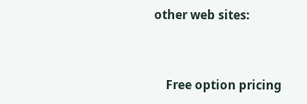other web sites:


    Free option pricing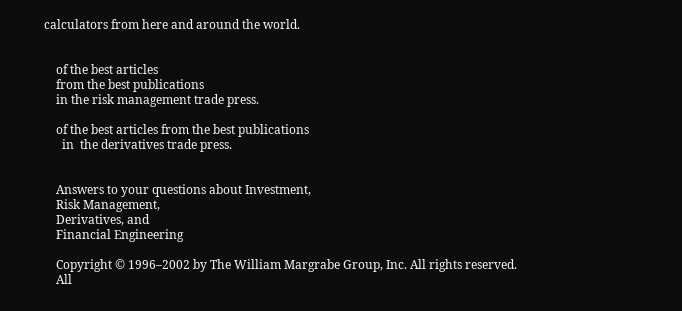calculators from here and around the world.


    of the best articles
    from the best publications
    in the risk management trade press.

    of the best articles from the best publications
      in  the derivatives trade press.


    Answers to your questions about Investment,
    Risk Management,
    Derivatives, and
    Financial Engineering

    Copyright © 1996–2002 by The William Margrabe Group, Inc. All rights reserved.
    All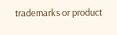trademarks or product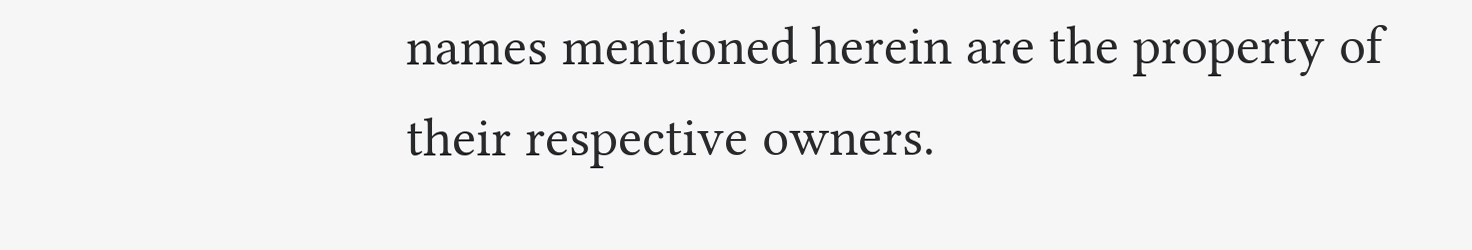names mentioned herein are the property of their respective owners.